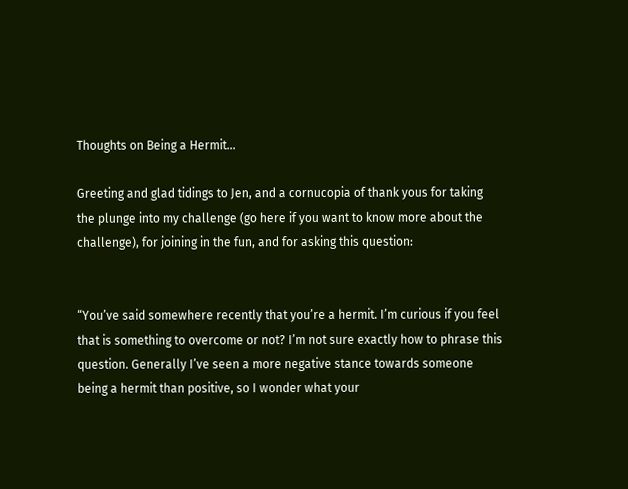Thoughts on Being a Hermit…

Greeting and glad tidings to Jen, and a cornucopia of thank yous for taking the plunge into my challenge (go here if you want to know more about the challenge), for joining in the fun, and for asking this question:


“You’ve said somewhere recently that you’re a hermit. I’m curious if you feel that is something to overcome or not? I’m not sure exactly how to phrase this question. Generally I’ve seen a more negative stance towards someone being a hermit than positive, so I wonder what your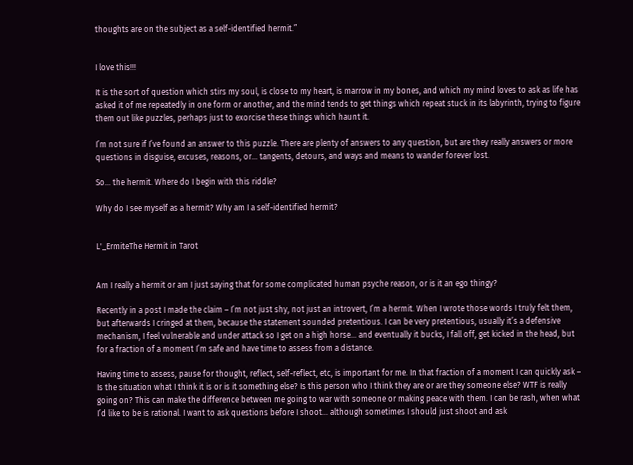thoughts are on the subject as a self-identified hermit.”


I love this!!!

It is the sort of question which stirs my soul, is close to my heart, is marrow in my bones, and which my mind loves to ask as life has asked it of me repeatedly in one form or another, and the mind tends to get things which repeat stuck in its labyrinth, trying to figure them out like puzzles, perhaps just to exorcise these things which haunt it.

I’m not sure if I’ve found an answer to this puzzle. There are plenty of answers to any question, but are they really answers or more questions in disguise, excuses, reasons, or… tangents, detours, and ways and means to wander forever lost.

So… the hermit. Where do I begin with this riddle?

Why do I see myself as a hermit? Why am I a self-identified hermit?


L'_ErmiteThe Hermit in Tarot


Am I really a hermit or am I just saying that for some complicated human psyche reason, or is it an ego thingy?

Recently in a post I made the claim – I’m not just shy, not just an introvert, I’m a hermit. When I wrote those words I truly felt them, but afterwards I cringed at them, because the statement sounded pretentious. I can be very pretentious, usually it’s a defensive mechanism, I feel vulnerable and under attack so I get on a high horse… and eventually it bucks, I fall off, get kicked in the head, but for a fraction of a moment I’m safe and have time to assess from a distance.

Having time to assess, pause for thought, reflect, self-reflect, etc, is important for me. In that fraction of a moment I can quickly ask – Is the situation what I think it is or is it something else? Is this person who I think they are or are they someone else? WTF is really going on? This can make the difference between me going to war with someone or making peace with them. I can be rash, when what I’d like to be is rational. I want to ask questions before I shoot… although sometimes I should just shoot and ask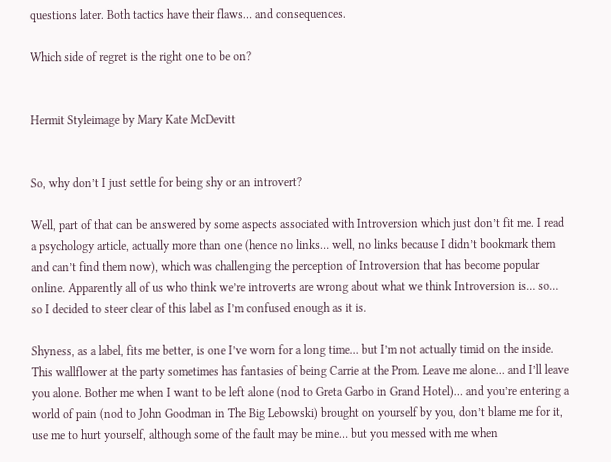questions later. Both tactics have their flaws… and consequences.

Which side of regret is the right one to be on?


Hermit Styleimage by Mary Kate McDevitt


So, why don’t I just settle for being shy or an introvert?

Well, part of that can be answered by some aspects associated with Introversion which just don’t fit me. I read a psychology article, actually more than one (hence no links… well, no links because I didn’t bookmark them and can’t find them now), which was challenging the perception of Introversion that has become popular online. Apparently all of us who think we’re introverts are wrong about what we think Introversion is… so… so I decided to steer clear of this label as I’m confused enough as it is.

Shyness, as a label, fits me better, is one I’ve worn for a long time… but I’m not actually timid on the inside. This wallflower at the party sometimes has fantasies of being Carrie at the Prom. Leave me alone… and I’ll leave you alone. Bother me when I want to be left alone (nod to Greta Garbo in Grand Hotel)… and you’re entering a world of pain (nod to John Goodman in The Big Lebowski) brought on yourself by you, don’t blame me for it, use me to hurt yourself, although some of the fault may be mine… but you messed with me when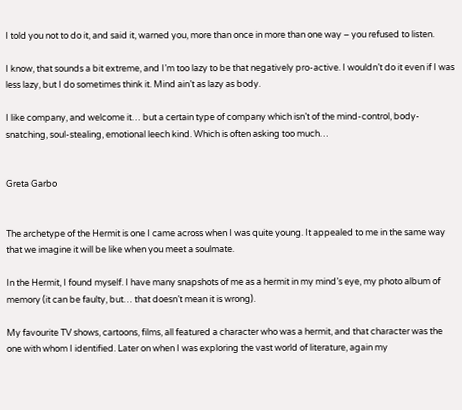I told you not to do it, and said it, warned you, more than once in more than one way – you refused to listen.

I know, that sounds a bit extreme, and I’m too lazy to be that negatively pro-active. I wouldn’t do it even if I was less lazy, but I do sometimes think it. Mind ain’t as lazy as body.

I like company, and welcome it… but a certain type of company which isn’t of the mind-control, body-snatching, soul-stealing, emotional leech kind. Which is often asking too much…


Greta Garbo


The archetype of the Hermit is one I came across when I was quite young. It appealed to me in the same way that we imagine it will be like when you meet a soulmate.

In the Hermit, I found myself. I have many snapshots of me as a hermit in my mind’s eye, my photo album of memory (it can be faulty, but… that doesn’t mean it is wrong).

My favourite TV shows, cartoons, films, all featured a character who was a hermit, and that character was the one with whom I identified. Later on when I was exploring the vast world of literature, again my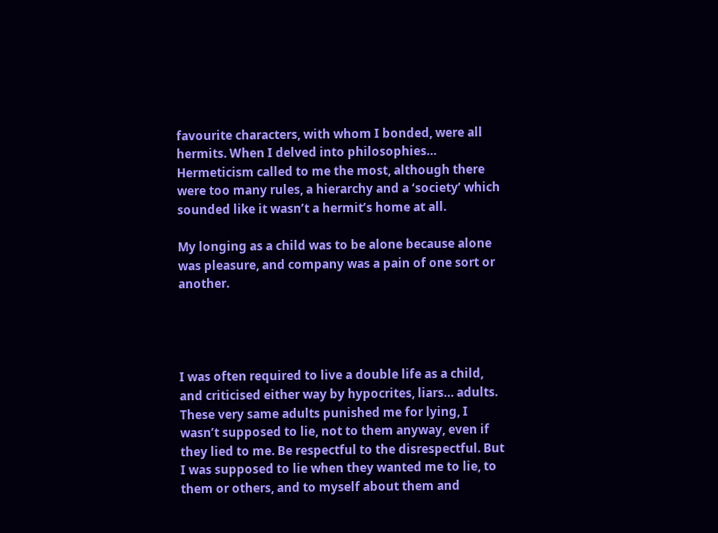favourite characters, with whom I bonded, were all hermits. When I delved into philosophies… Hermeticism called to me the most, although there were too many rules, a hierarchy and a ‘society’ which sounded like it wasn’t a hermit’s home at all.

My longing as a child was to be alone because alone was pleasure, and company was a pain of one sort or another.




I was often required to live a double life as a child, and criticised either way by hypocrites, liars… adults. These very same adults punished me for lying, I wasn’t supposed to lie, not to them anyway, even if they lied to me. Be respectful to the disrespectful. But I was supposed to lie when they wanted me to lie, to them or others, and to myself about them and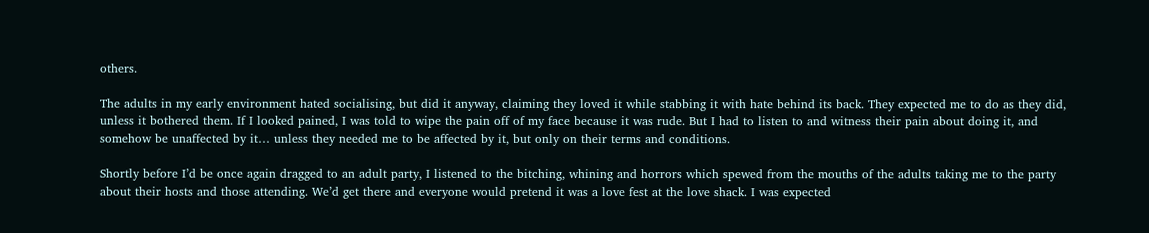others.

The adults in my early environment hated socialising, but did it anyway, claiming they loved it while stabbing it with hate behind its back. They expected me to do as they did, unless it bothered them. If I looked pained, I was told to wipe the pain off of my face because it was rude. But I had to listen to and witness their pain about doing it, and somehow be unaffected by it… unless they needed me to be affected by it, but only on their terms and conditions.

Shortly before I’d be once again dragged to an adult party, I listened to the bitching, whining and horrors which spewed from the mouths of the adults taking me to the party about their hosts and those attending. We’d get there and everyone would pretend it was a love fest at the love shack. I was expected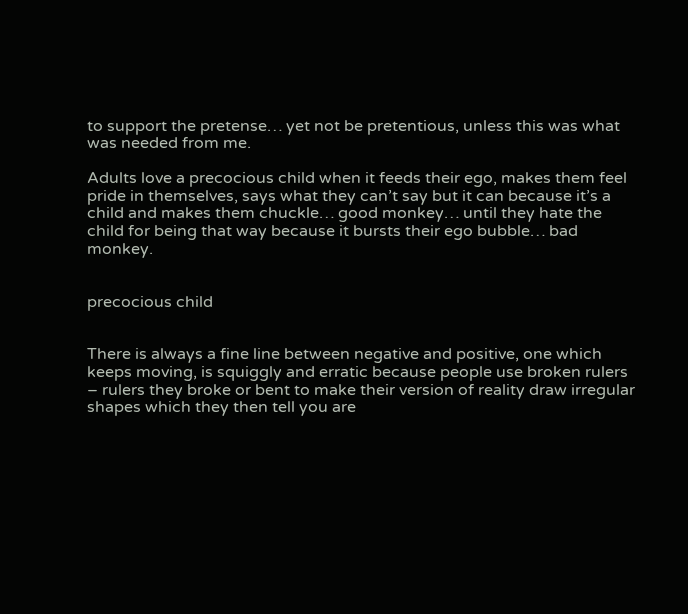to support the pretense… yet not be pretentious, unless this was what was needed from me.

Adults love a precocious child when it feeds their ego, makes them feel pride in themselves, says what they can’t say but it can because it’s a child and makes them chuckle… good monkey… until they hate the child for being that way because it bursts their ego bubble… bad monkey.


precocious child


There is always a fine line between negative and positive, one which keeps moving, is squiggly and erratic because people use broken rulers – rulers they broke or bent to make their version of reality draw irregular shapes which they then tell you are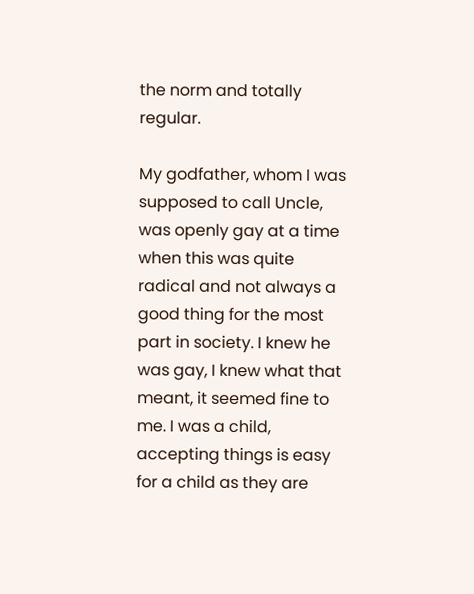the norm and totally regular.

My godfather, whom I was supposed to call Uncle, was openly gay at a time when this was quite radical and not always a good thing for the most part in society. I knew he was gay, I knew what that meant, it seemed fine to me. I was a child, accepting things is easy for a child as they are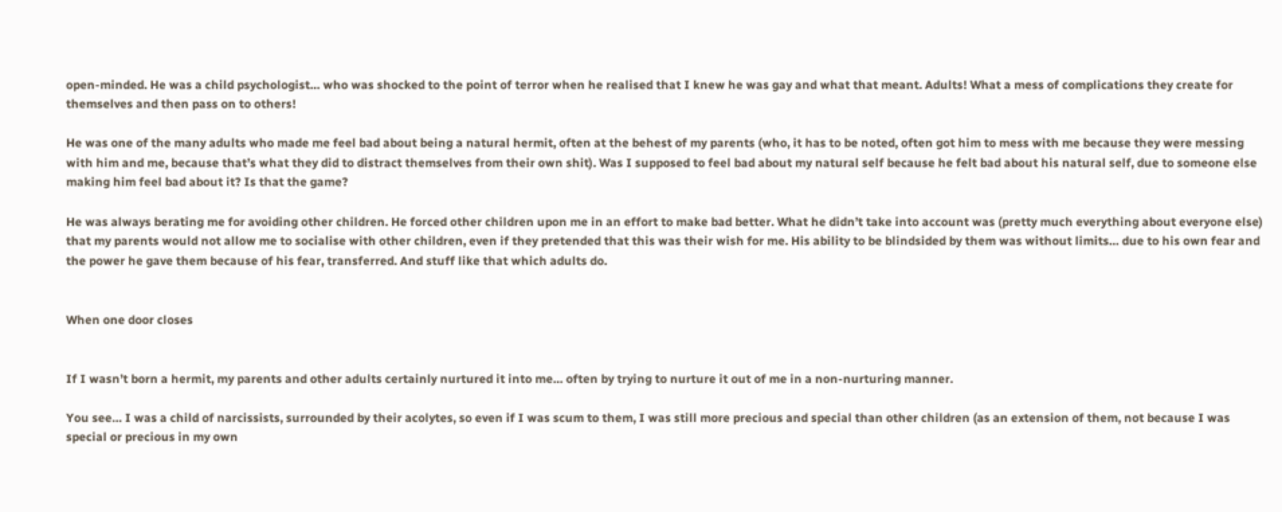open-minded. He was a child psychologist… who was shocked to the point of terror when he realised that I knew he was gay and what that meant. Adults! What a mess of complications they create for themselves and then pass on to others!

He was one of the many adults who made me feel bad about being a natural hermit, often at the behest of my parents (who, it has to be noted, often got him to mess with me because they were messing with him and me, because that’s what they did to distract themselves from their own shit). Was I supposed to feel bad about my natural self because he felt bad about his natural self, due to someone else making him feel bad about it? Is that the game?

He was always berating me for avoiding other children. He forced other children upon me in an effort to make bad better. What he didn’t take into account was (pretty much everything about everyone else) that my parents would not allow me to socialise with other children, even if they pretended that this was their wish for me. His ability to be blindsided by them was without limits… due to his own fear and the power he gave them because of his fear, transferred. And stuff like that which adults do.


When one door closes


If I wasn’t born a hermit, my parents and other adults certainly nurtured it into me… often by trying to nurture it out of me in a non-nurturing manner.

You see… I was a child of narcissists, surrounded by their acolytes, so even if I was scum to them, I was still more precious and special than other children (as an extension of them, not because I was special or precious in my own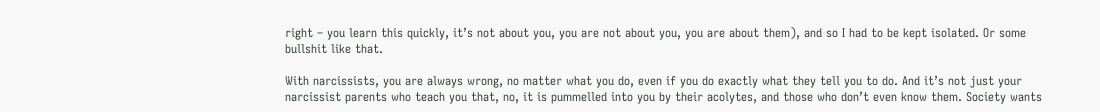right – you learn this quickly, it’s not about you, you are not about you, you are about them), and so I had to be kept isolated. Or some bullshit like that.

With narcissists, you are always wrong, no matter what you do, even if you do exactly what they tell you to do. And it’s not just your narcissist parents who teach you that, no, it is pummelled into you by their acolytes, and those who don’t even know them. Society wants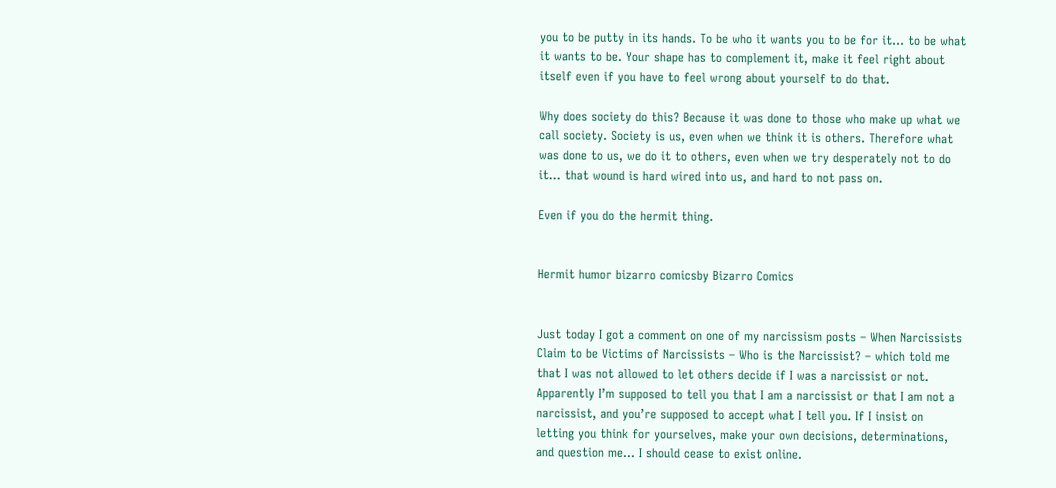you to be putty in its hands. To be who it wants you to be for it… to be what it wants to be. Your shape has to complement it, make it feel right about itself even if you have to feel wrong about yourself to do that.

Why does society do this? Because it was done to those who make up what we call society. Society is us, even when we think it is others. Therefore what was done to us, we do it to others, even when we try desperately not to do it… that wound is hard wired into us, and hard to not pass on.

Even if you do the hermit thing.


Hermit humor bizarro comicsby Bizarro Comics


Just today I got a comment on one of my narcissism posts – When Narcissists Claim to be Victims of Narcissists – Who is the Narcissist? – which told me that I was not allowed to let others decide if I was a narcissist or not. Apparently I’m supposed to tell you that I am a narcissist or that I am not a narcissist, and you’re supposed to accept what I tell you. If I insist on letting you think for yourselves, make your own decisions, determinations, and question me… I should cease to exist online.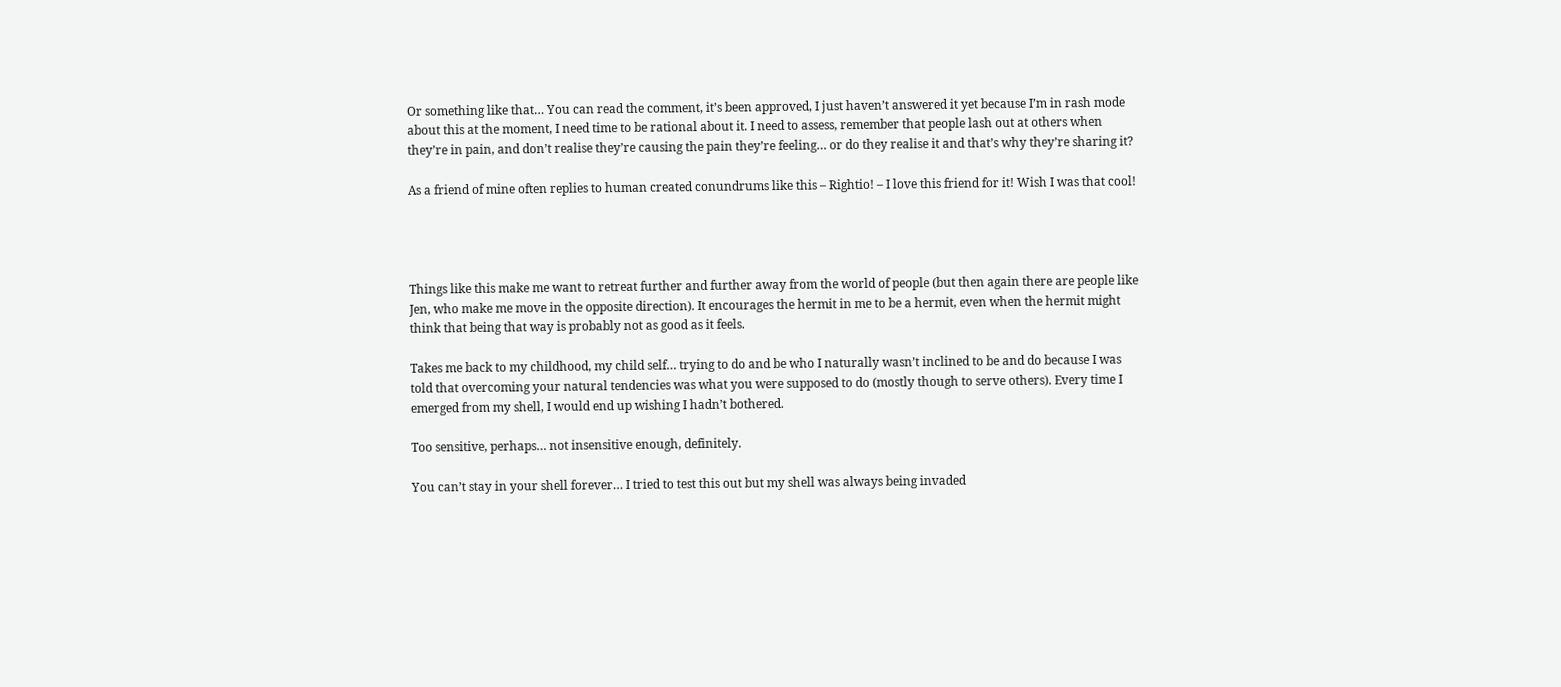Or something like that… You can read the comment, it’s been approved, I just haven’t answered it yet because I’m in rash mode about this at the moment, I need time to be rational about it. I need to assess, remember that people lash out at others when they’re in pain, and don’t realise they’re causing the pain they’re feeling… or do they realise it and that’s why they’re sharing it?

As a friend of mine often replies to human created conundrums like this – Rightio! – I love this friend for it! Wish I was that cool!




Things like this make me want to retreat further and further away from the world of people (but then again there are people like Jen, who make me move in the opposite direction). It encourages the hermit in me to be a hermit, even when the hermit might think that being that way is probably not as good as it feels.

Takes me back to my childhood, my child self… trying to do and be who I naturally wasn’t inclined to be and do because I was told that overcoming your natural tendencies was what you were supposed to do (mostly though to serve others). Every time I emerged from my shell, I would end up wishing I hadn’t bothered.

Too sensitive, perhaps… not insensitive enough, definitely.

You can’t stay in your shell forever… I tried to test this out but my shell was always being invaded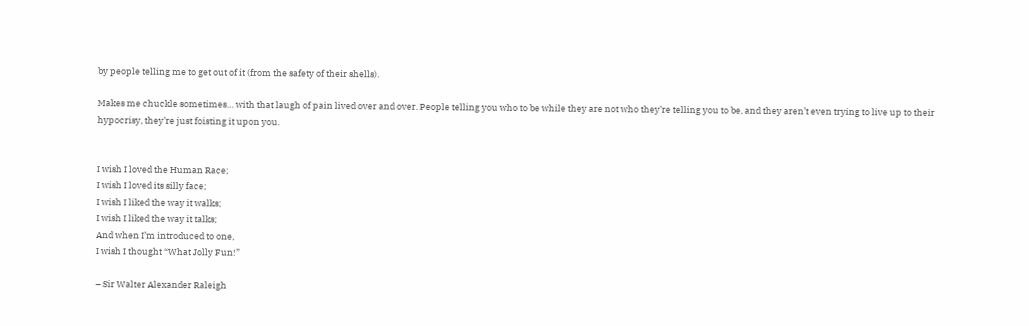by people telling me to get out of it (from the safety of their shells).

Makes me chuckle sometimes… with that laugh of pain lived over and over. People telling you who to be while they are not who they’re telling you to be, and they aren’t even trying to live up to their hypocrisy, they’re just foisting it upon you.


I wish I loved the Human Race;
I wish I loved its silly face;
I wish I liked the way it walks;
I wish I liked the way it talks;
And when I’m introduced to one,
I wish I thought “What Jolly Fun!”

– Sir Walter Alexander Raleigh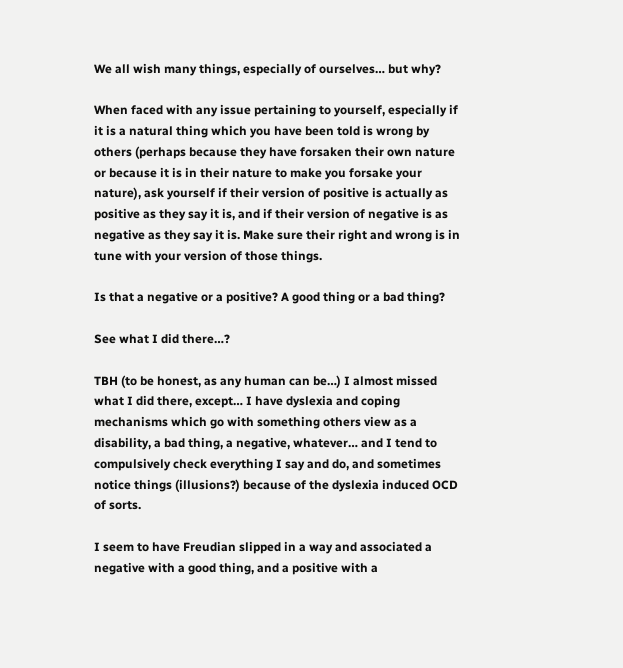We all wish many things, especially of ourselves… but why?

When faced with any issue pertaining to yourself, especially if it is a natural thing which you have been told is wrong by others (perhaps because they have forsaken their own nature or because it is in their nature to make you forsake your nature), ask yourself if their version of positive is actually as positive as they say it is, and if their version of negative is as negative as they say it is. Make sure their right and wrong is in tune with your version of those things.

Is that a negative or a positive? A good thing or a bad thing?

See what I did there…?

TBH (to be honest, as any human can be…) I almost missed what I did there, except… I have dyslexia and coping mechanisms which go with something others view as a disability, a bad thing, a negative, whatever… and I tend to compulsively check everything I say and do, and sometimes notice things (illusions?) because of the dyslexia induced OCD of sorts.

I seem to have Freudian slipped in a way and associated a negative with a good thing, and a positive with a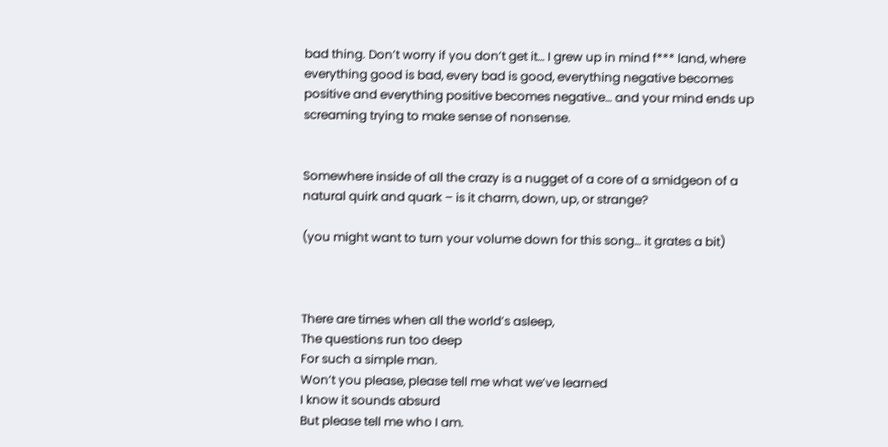bad thing. Don’t worry if you don’t get it… I grew up in mind f*** land, where everything good is bad, every bad is good, everything negative becomes positive and everything positive becomes negative… and your mind ends up screaming trying to make sense of nonsense.


Somewhere inside of all the crazy is a nugget of a core of a smidgeon of a natural quirk and quark – is it charm, down, up, or strange?

(you might want to turn your volume down for this song… it grates a bit)



There are times when all the world’s asleep,
The questions run too deep
For such a simple man.
Won’t you please, please tell me what we’ve learned
I know it sounds absurd
But please tell me who I am.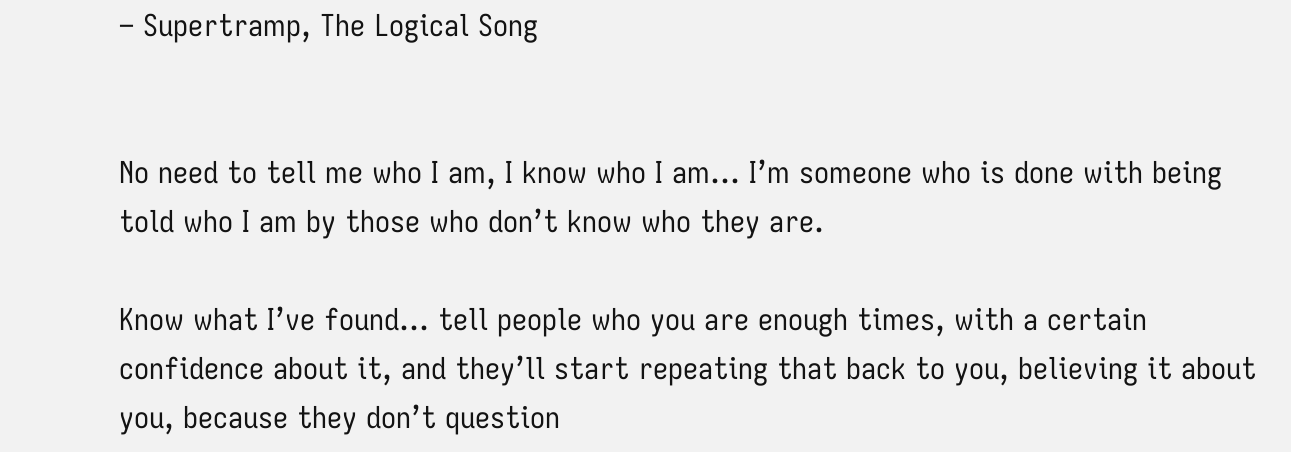– Supertramp, The Logical Song


No need to tell me who I am, I know who I am… I’m someone who is done with being told who I am by those who don’t know who they are.

Know what I’ve found… tell people who you are enough times, with a certain confidence about it, and they’ll start repeating that back to you, believing it about you, because they don’t question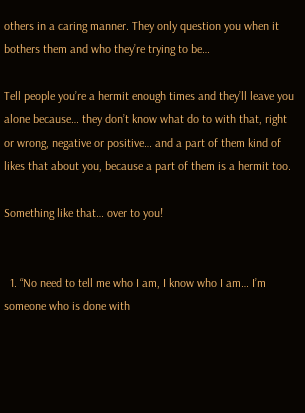others in a caring manner. They only question you when it bothers them and who they’re trying to be…

Tell people you’re a hermit enough times and they’ll leave you alone because… they don’t know what do to with that, right or wrong, negative or positive… and a part of them kind of likes that about you, because a part of them is a hermit too.

Something like that… over to you!


  1. “No need to tell me who I am, I know who I am… I’m someone who is done with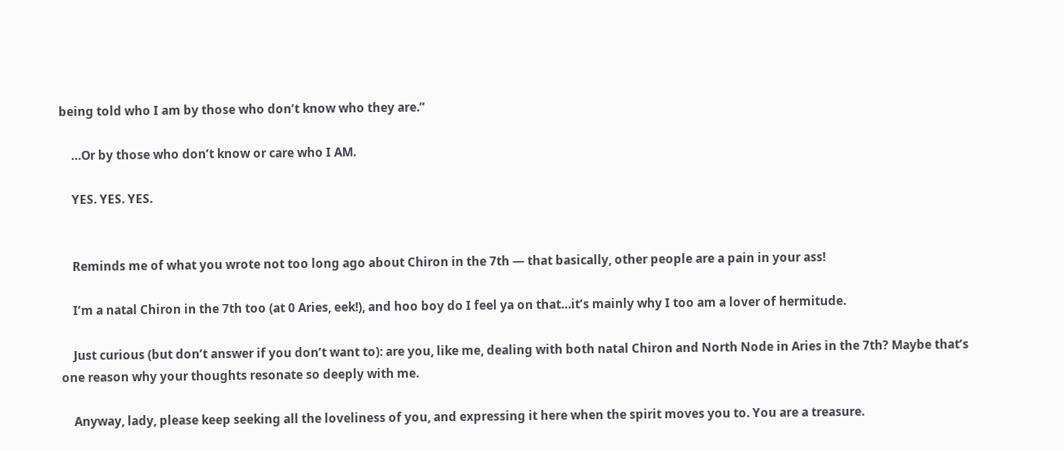being told who I am by those who don’t know who they are.”

    …Or by those who don’t know or care who I AM.

    YES. YES. YES.


    Reminds me of what you wrote not too long ago about Chiron in the 7th — that basically, other people are a pain in your ass!

    I’m a natal Chiron in the 7th too (at 0 Aries, eek!), and hoo boy do I feel ya on that…it’s mainly why I too am a lover of hermitude.

    Just curious (but don’t answer if you don’t want to): are you, like me, dealing with both natal Chiron and North Node in Aries in the 7th? Maybe that’s one reason why your thoughts resonate so deeply with me.

    Anyway, lady, please keep seeking all the loveliness of you, and expressing it here when the spirit moves you to. You are a treasure.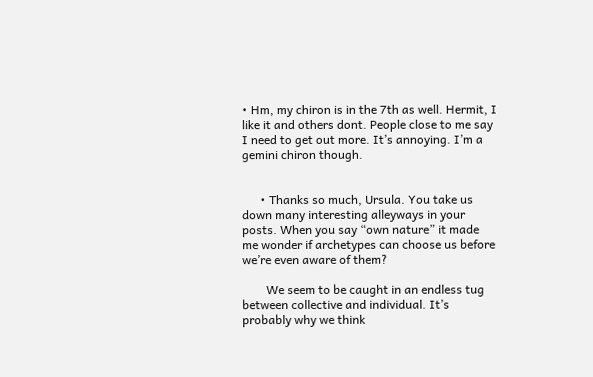• Hm, my chiron is in the 7th as well. Hermit, I like it and others dont. People close to me say I need to get out more. It’s annoying. I’m a gemini chiron though.


      • Thanks so much, Ursula. You take us down many interesting alleyways in your posts. When you say “own nature” it made me wonder if archetypes can choose us before we’re even aware of them?

        We seem to be caught in an endless tug between collective and individual. It’s probably why we think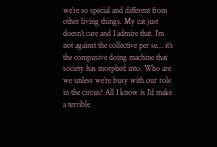we’re so special and different from other living things. My cat just doesn’t care and I admire that. I’m not against the collective per se… it’s the compusive doing machine that society has morphed into. Who are we unless we’re busy with our role in the circus? All I know is I’d make a terrible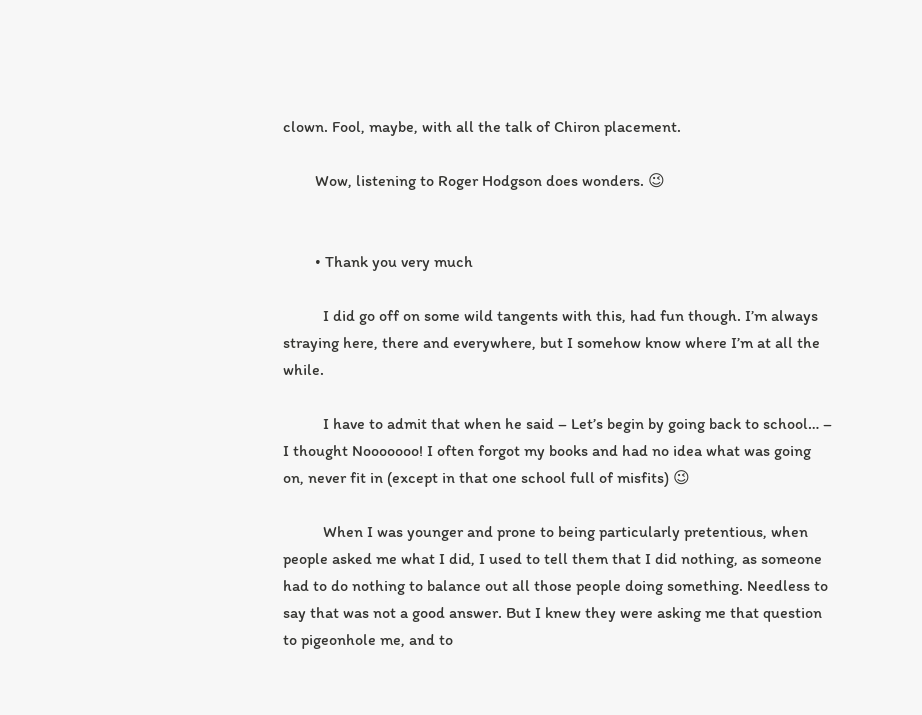clown. Fool, maybe, with all the talk of Chiron placement.

        Wow, listening to Roger Hodgson does wonders. 😉


        • Thank you very much

          I did go off on some wild tangents with this, had fun though. I’m always straying here, there and everywhere, but I somehow know where I’m at all the while.

          I have to admit that when he said – Let’s begin by going back to school… – I thought Nooooooo! I often forgot my books and had no idea what was going on, never fit in (except in that one school full of misfits) 😉

          When I was younger and prone to being particularly pretentious, when people asked me what I did, I used to tell them that I did nothing, as someone had to do nothing to balance out all those people doing something. Needless to say that was not a good answer. But I knew they were asking me that question to pigeonhole me, and to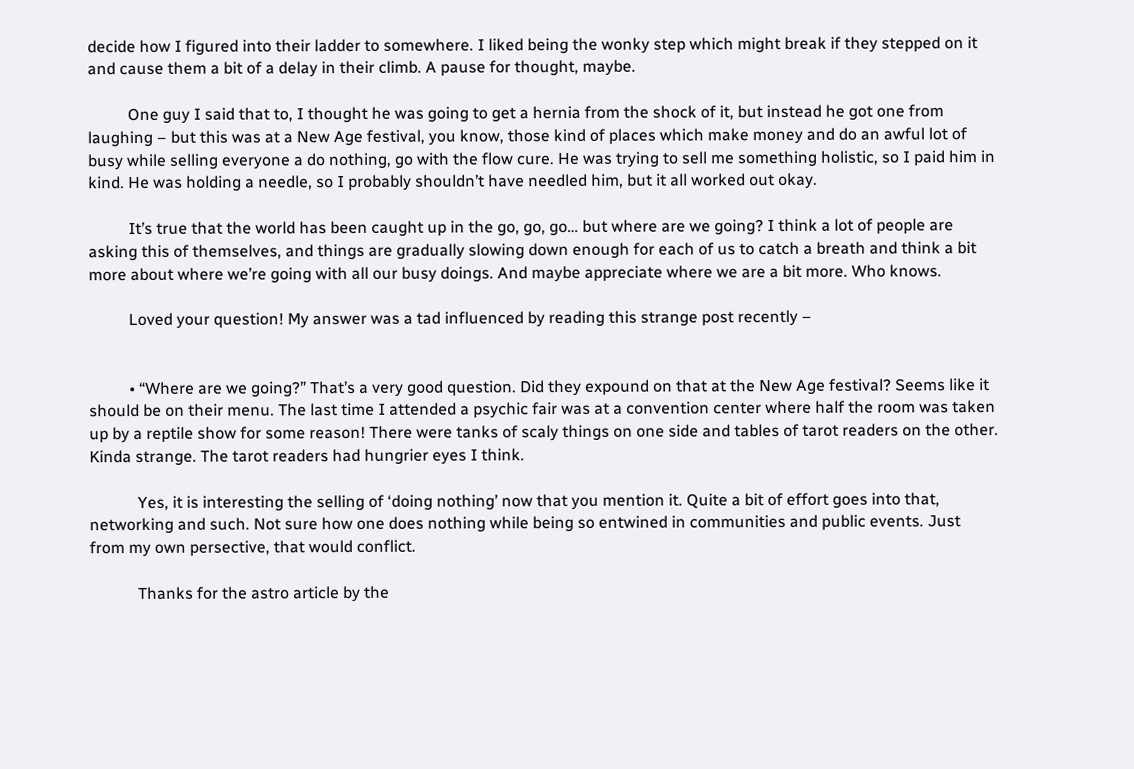decide how I figured into their ladder to somewhere. I liked being the wonky step which might break if they stepped on it and cause them a bit of a delay in their climb. A pause for thought, maybe.

          One guy I said that to, I thought he was going to get a hernia from the shock of it, but instead he got one from laughing – but this was at a New Age festival, you know, those kind of places which make money and do an awful lot of busy while selling everyone a do nothing, go with the flow cure. He was trying to sell me something holistic, so I paid him in kind. He was holding a needle, so I probably shouldn’t have needled him, but it all worked out okay.

          It’s true that the world has been caught up in the go, go, go… but where are we going? I think a lot of people are asking this of themselves, and things are gradually slowing down enough for each of us to catch a breath and think a bit more about where we’re going with all our busy doings. And maybe appreciate where we are a bit more. Who knows.

          Loved your question! My answer was a tad influenced by reading this strange post recently –


          • “Where are we going?” That’s a very good question. Did they expound on that at the New Age festival? Seems like it should be on their menu. The last time I attended a psychic fair was at a convention center where half the room was taken up by a reptile show for some reason! There were tanks of scaly things on one side and tables of tarot readers on the other. Kinda strange. The tarot readers had hungrier eyes I think.

            Yes, it is interesting the selling of ‘doing nothing’ now that you mention it. Quite a bit of effort goes into that, networking and such. Not sure how one does nothing while being so entwined in communities and public events. Just from my own persective, that would conflict.

            Thanks for the astro article by the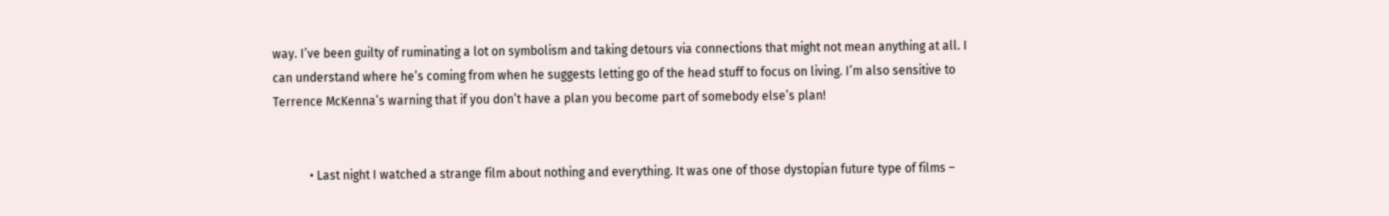way. I’ve been guilty of ruminating a lot on symbolism and taking detours via connections that might not mean anything at all. I can understand where he’s coming from when he suggests letting go of the head stuff to focus on living. I’m also sensitive to Terrence McKenna’s warning that if you don’t have a plan you become part of somebody else’s plan!


            • Last night I watched a strange film about nothing and everything. It was one of those dystopian future type of films –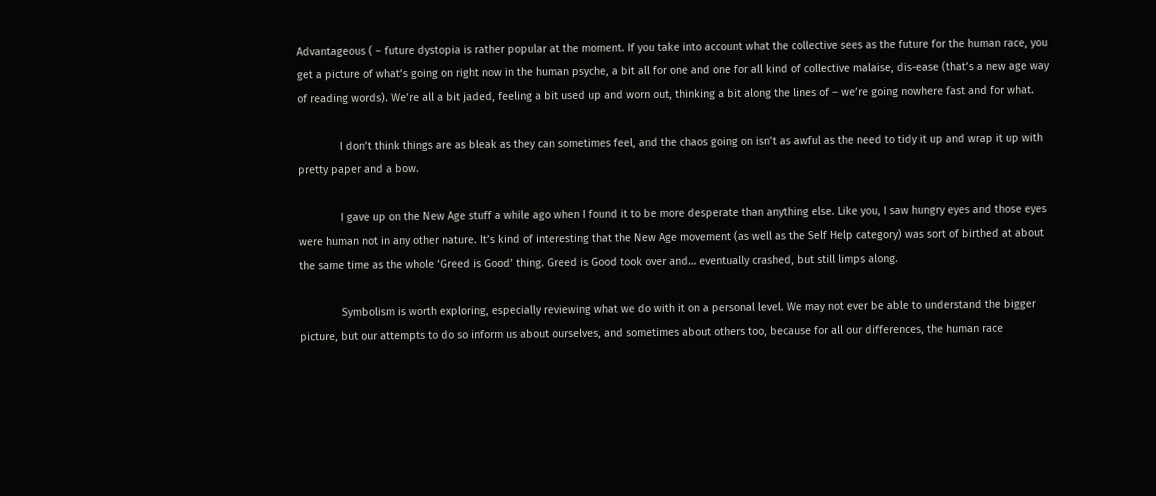Advantageous ( – future dystopia is rather popular at the moment. If you take into account what the collective sees as the future for the human race, you get a picture of what’s going on right now in the human psyche, a bit all for one and one for all kind of collective malaise, dis-ease (that’s a new age way of reading words). We’re all a bit jaded, feeling a bit used up and worn out, thinking a bit along the lines of – we’re going nowhere fast and for what.

              I don’t think things are as bleak as they can sometimes feel, and the chaos going on isn’t as awful as the need to tidy it up and wrap it up with pretty paper and a bow.

              I gave up on the New Age stuff a while ago when I found it to be more desperate than anything else. Like you, I saw hungry eyes and those eyes were human not in any other nature. It’s kind of interesting that the New Age movement (as well as the Self Help category) was sort of birthed at about the same time as the whole ‘Greed is Good’ thing. Greed is Good took over and… eventually crashed, but still limps along.

              Symbolism is worth exploring, especially reviewing what we do with it on a personal level. We may not ever be able to understand the bigger picture, but our attempts to do so inform us about ourselves, and sometimes about others too, because for all our differences, the human race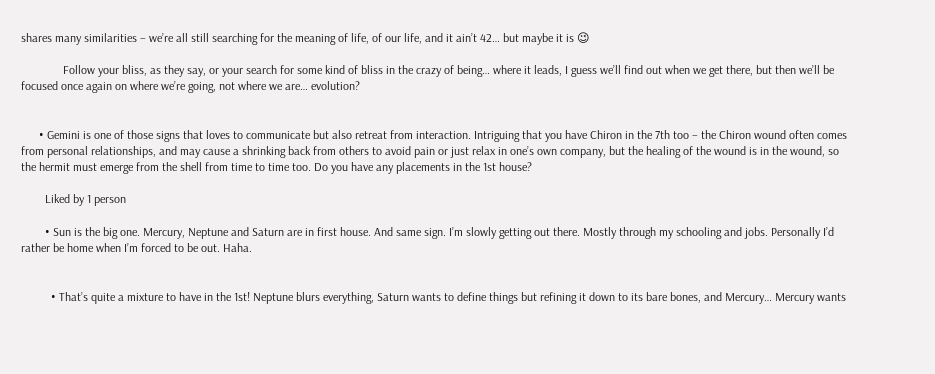shares many similarities – we’re all still searching for the meaning of life, of our life, and it ain’t 42… but maybe it is 😉

              Follow your bliss, as they say, or your search for some kind of bliss in the crazy of being… where it leads, I guess we’ll find out when we get there, but then we’ll be focused once again on where we’re going, not where we are… evolution?


      • Gemini is one of those signs that loves to communicate but also retreat from interaction. Intriguing that you have Chiron in the 7th too – the Chiron wound often comes from personal relationships, and may cause a shrinking back from others to avoid pain or just relax in one’s own company, but the healing of the wound is in the wound, so the hermit must emerge from the shell from time to time too. Do you have any placements in the 1st house?

        Liked by 1 person

        • Sun is the big one. Mercury, Neptune and Saturn are in first house. And same sign. I’m slowly getting out there. Mostly through my schooling and jobs. Personally I’d rather be home when I’m forced to be out. Haha.


          • That’s quite a mixture to have in the 1st! Neptune blurs everything, Saturn wants to define things but refining it down to its bare bones, and Mercury… Mercury wants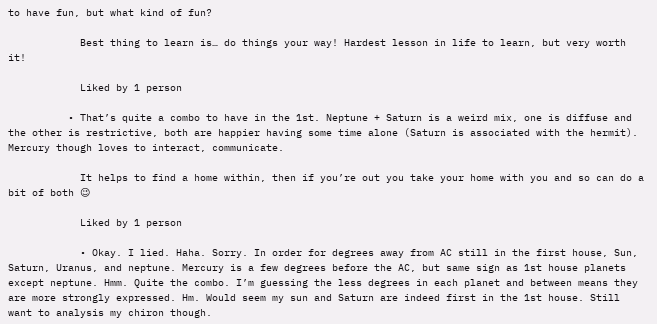to have fun, but what kind of fun?

            Best thing to learn is… do things your way! Hardest lesson in life to learn, but very worth it!

            Liked by 1 person

          • That’s quite a combo to have in the 1st. Neptune + Saturn is a weird mix, one is diffuse and the other is restrictive, both are happier having some time alone (Saturn is associated with the hermit). Mercury though loves to interact, communicate.

            It helps to find a home within, then if you’re out you take your home with you and so can do a bit of both 😉

            Liked by 1 person

            • Okay. I lied. Haha. Sorry. In order for degrees away from AC still in the first house, Sun, Saturn, Uranus, and neptune. Mercury is a few degrees before the AC, but same sign as 1st house planets except neptune. Hmm. Quite the combo. I’m guessing the less degrees in each planet and between means they are more strongly expressed. Hm. Would seem my sun and Saturn are indeed first in the 1st house. Still want to analysis my chiron though.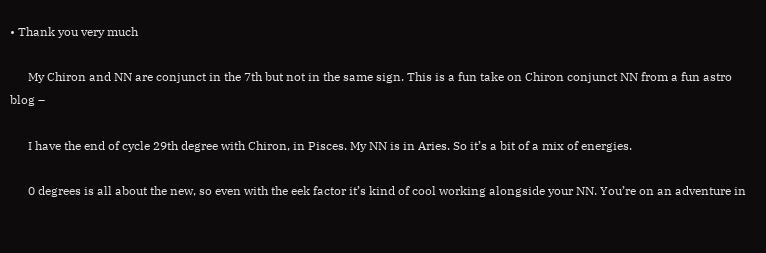• Thank you very much

      My Chiron and NN are conjunct in the 7th but not in the same sign. This is a fun take on Chiron conjunct NN from a fun astro blog –

      I have the end of cycle 29th degree with Chiron, in Pisces. My NN is in Aries. So it’s a bit of a mix of energies.

      0 degrees is all about the new, so even with the eek factor it’s kind of cool working alongside your NN. You’re on an adventure in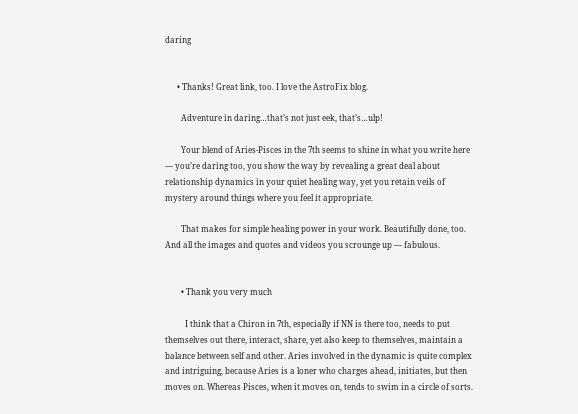daring


      • Thanks! Great link, too. I love the AstroFix blog.

        Adventure in daring…that’s not just eek, that’s…ulp!

        Your blend of Aries-Pisces in the 7th seems to shine in what you write here — you’re daring too, you show the way by revealing a great deal about relationship dynamics in your quiet healing way, yet you retain veils of mystery around things where you feel it appropriate.

        That makes for simple healing power in your work. Beautifully done, too. And all the images and quotes and videos you scrounge up — fabulous.


        • Thank you very much

          I think that a Chiron in 7th, especially if NN is there too, needs to put themselves out there, interact, share, yet also keep to themselves, maintain a balance between self and other. Aries involved in the dynamic is quite complex and intriguing, because Aries is a loner who charges ahead, initiates, but then moves on. Whereas Pisces, when it moves on, tends to swim in a circle of sorts.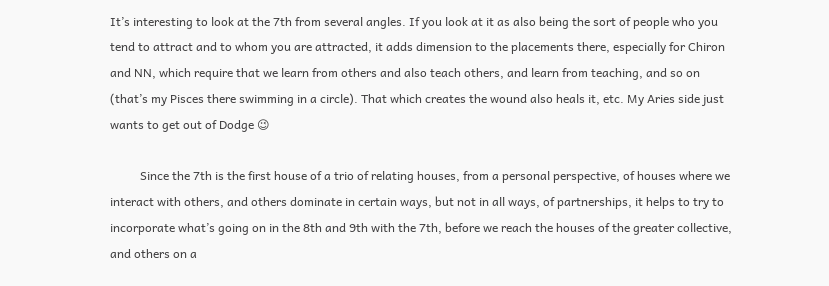It’s interesting to look at the 7th from several angles. If you look at it as also being the sort of people who you tend to attract and to whom you are attracted, it adds dimension to the placements there, especially for Chiron and NN, which require that we learn from others and also teach others, and learn from teaching, and so on (that’s my Pisces there swimming in a circle). That which creates the wound also heals it, etc. My Aries side just wants to get out of Dodge 😉

          Since the 7th is the first house of a trio of relating houses, from a personal perspective, of houses where we interact with others, and others dominate in certain ways, but not in all ways, of partnerships, it helps to try to incorporate what’s going on in the 8th and 9th with the 7th, before we reach the houses of the greater collective, and others on a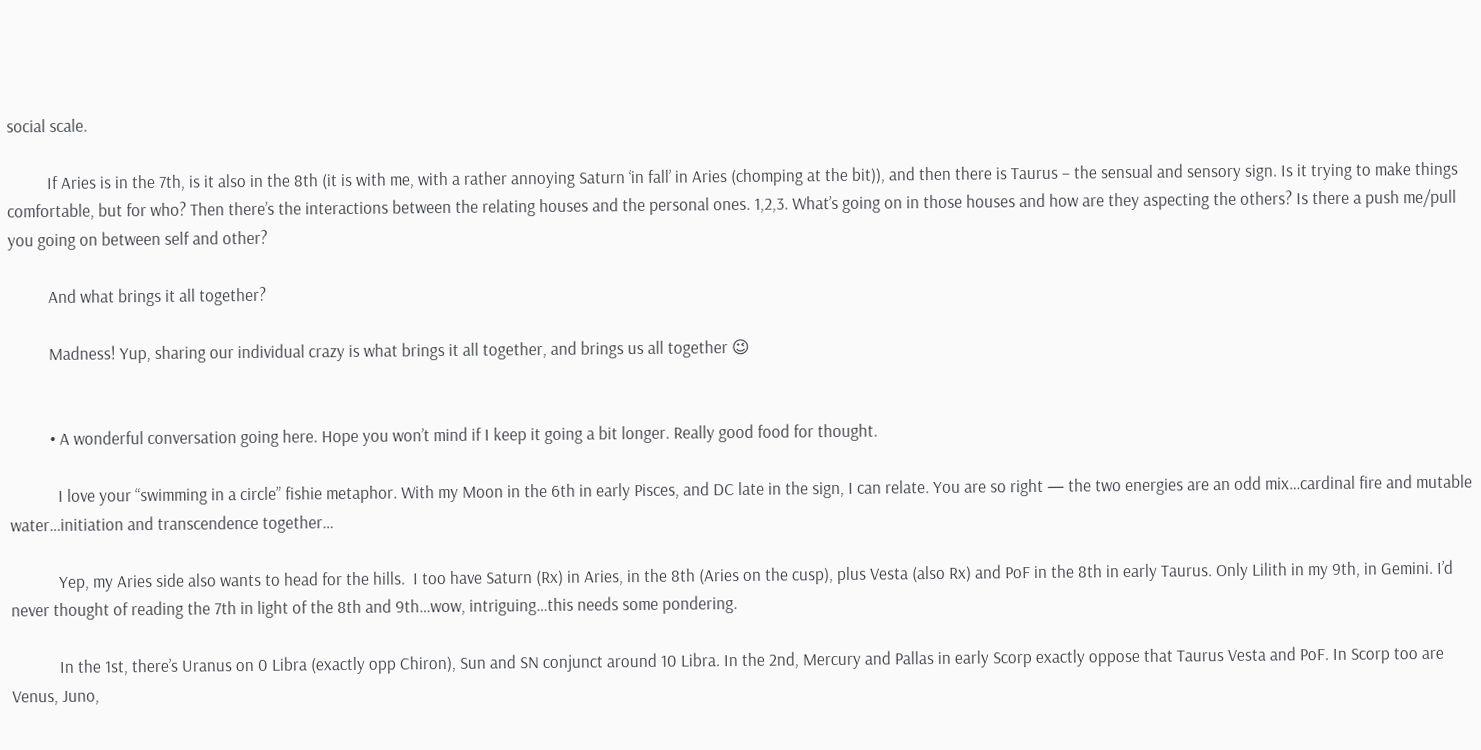social scale.

          If Aries is in the 7th, is it also in the 8th (it is with me, with a rather annoying Saturn ‘in fall’ in Aries (chomping at the bit)), and then there is Taurus – the sensual and sensory sign. Is it trying to make things comfortable, but for who? Then there’s the interactions between the relating houses and the personal ones. 1,2,3. What’s going on in those houses and how are they aspecting the others? Is there a push me/pull you going on between self and other?

          And what brings it all together?

          Madness! Yup, sharing our individual crazy is what brings it all together, and brings us all together 😉


          • A wonderful conversation going here. Hope you won’t mind if I keep it going a bit longer. Really good food for thought.

            I love your “swimming in a circle” fishie metaphor. With my Moon in the 6th in early Pisces, and DC late in the sign, I can relate. You are so right — the two energies are an odd mix…cardinal fire and mutable water…initiation and transcendence together…

            Yep, my Aries side also wants to head for the hills.  I too have Saturn (Rx) in Aries, in the 8th (Aries on the cusp), plus Vesta (also Rx) and PoF in the 8th in early Taurus. Only Lilith in my 9th, in Gemini. I’d never thought of reading the 7th in light of the 8th and 9th…wow, intriguing…this needs some pondering.

            In the 1st, there’s Uranus on 0 Libra (exactly opp Chiron), Sun and SN conjunct around 10 Libra. In the 2nd, Mercury and Pallas in early Scorp exactly oppose that Taurus Vesta and PoF. In Scorp too are Venus, Juno,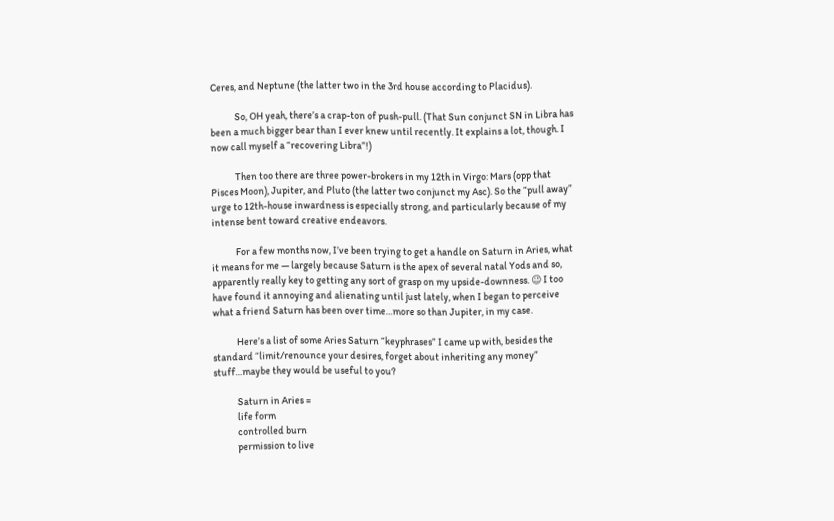Ceres, and Neptune (the latter two in the 3rd house according to Placidus).

            So, OH yeah, there’s a crap-ton of push-pull. (That Sun conjunct SN in Libra has been a much bigger bear than I ever knew until recently. It explains a lot, though. I now call myself a “recovering Libra”!)

            Then too there are three power-brokers in my 12th in Virgo: Mars (opp that Pisces Moon), Jupiter, and Pluto (the latter two conjunct my Asc). So the “pull away” urge to 12th-house inwardness is especially strong, and particularly because of my intense bent toward creative endeavors.

            For a few months now, I’ve been trying to get a handle on Saturn in Aries, what it means for me — largely because Saturn is the apex of several natal Yods and so, apparently really key to getting any sort of grasp on my upside-downness. 😉 I too have found it annoying and alienating until just lately, when I began to perceive what a friend Saturn has been over time…more so than Jupiter, in my case.

            Here’s a list of some Aries Saturn “keyphrases” I came up with, besides the standard “limit/renounce your desires, forget about inheriting any money” stuff…maybe they would be useful to you?

            Saturn in Aries =
            life form
            controlled burn
            permission to live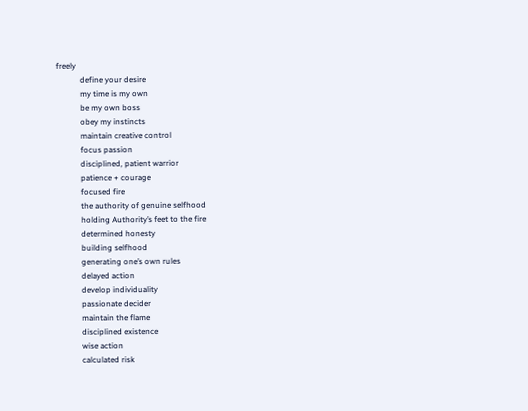freely
            define your desire
            my time is my own
            be my own boss
            obey my instincts
            maintain creative control
            focus passion
            disciplined, patient warrior
            patience + courage
            focused fire
            the authority of genuine selfhood
            holding Authority’s feet to the fire
            determined honesty
            building selfhood
            generating one’s own rules
            delayed action
            develop individuality
            passionate decider
            maintain the flame
            disciplined existence
            wise action
            calculated risk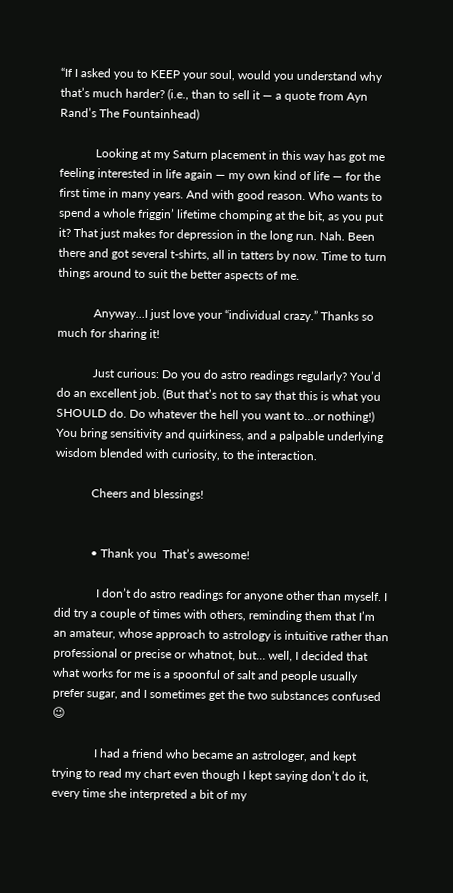“If I asked you to KEEP your soul, would you understand why that’s much harder? (i.e., than to sell it — a quote from Ayn Rand’s The Fountainhead)

            Looking at my Saturn placement in this way has got me feeling interested in life again — my own kind of life — for the first time in many years. And with good reason. Who wants to spend a whole friggin’ lifetime chomping at the bit, as you put it? That just makes for depression in the long run. Nah. Been there and got several t-shirts, all in tatters by now. Time to turn things around to suit the better aspects of me.

            Anyway…I just love your “individual crazy.” Thanks so much for sharing it!

            Just curious: Do you do astro readings regularly? You’d do an excellent job. (But that’s not to say that this is what you SHOULD do. Do whatever the hell you want to…or nothing!) You bring sensitivity and quirkiness, and a palpable underlying wisdom blended with curiosity, to the interaction.

            Cheers and blessings!


            • Thank you  That’s awesome!

              I don’t do astro readings for anyone other than myself. I did try a couple of times with others, reminding them that I’m an amateur, whose approach to astrology is intuitive rather than professional or precise or whatnot, but… well, I decided that what works for me is a spoonful of salt and people usually prefer sugar, and I sometimes get the two substances confused 😉

              I had a friend who became an astrologer, and kept trying to read my chart even though I kept saying don’t do it, every time she interpreted a bit of my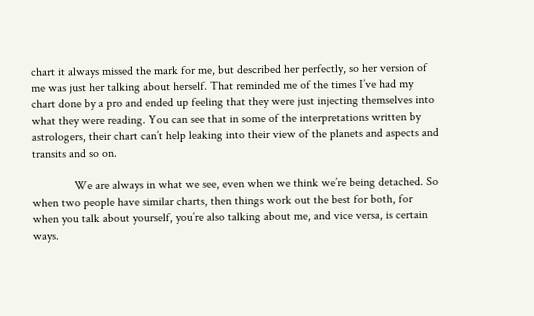chart it always missed the mark for me, but described her perfectly, so her version of me was just her talking about herself. That reminded me of the times I’ve had my chart done by a pro and ended up feeling that they were just injecting themselves into what they were reading. You can see that in some of the interpretations written by astrologers, their chart can’t help leaking into their view of the planets and aspects and transits and so on.

              We are always in what we see, even when we think we’re being detached. So when two people have similar charts, then things work out the best for both, for when you talk about yourself, you’re also talking about me, and vice versa, is certain ways.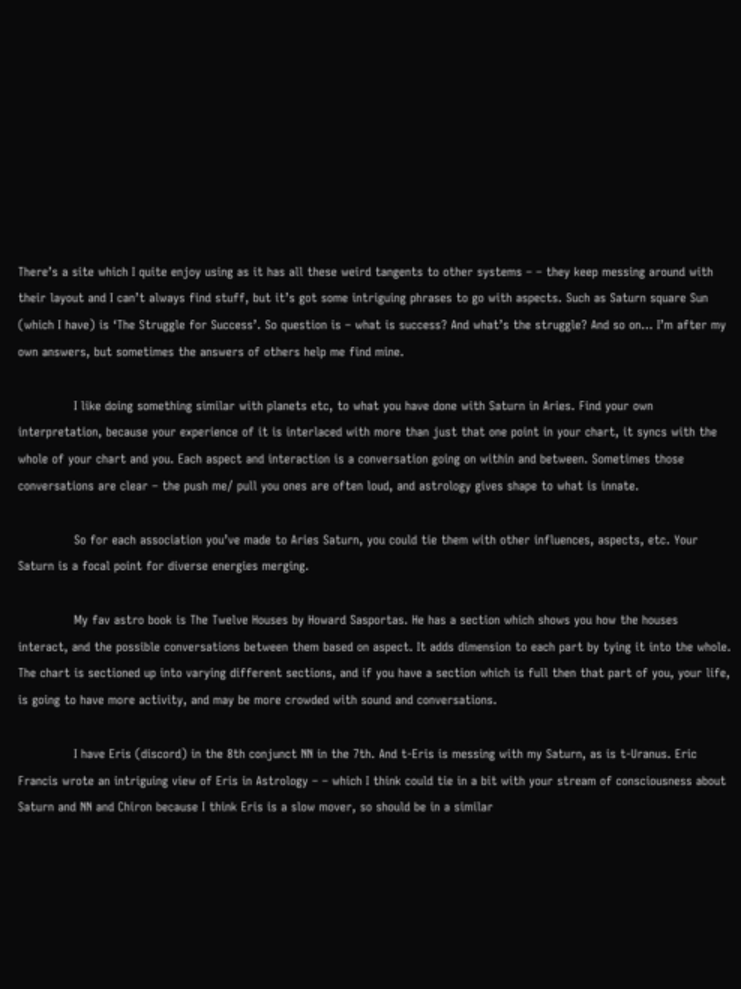There’s a site which I quite enjoy using as it has all these weird tangents to other systems – – they keep messing around with their layout and I can’t always find stuff, but it’s got some intriguing phrases to go with aspects. Such as Saturn square Sun (which I have) is ‘The Struggle for Success’. So question is – what is success? And what’s the struggle? And so on… I’m after my own answers, but sometimes the answers of others help me find mine.

              I like doing something similar with planets etc, to what you have done with Saturn in Aries. Find your own interpretation, because your experience of it is interlaced with more than just that one point in your chart, it syncs with the whole of your chart and you. Each aspect and interaction is a conversation going on within and between. Sometimes those conversations are clear – the push me/ pull you ones are often loud, and astrology gives shape to what is innate.

              So for each association you’ve made to Aries Saturn, you could tie them with other influences, aspects, etc. Your Saturn is a focal point for diverse energies merging.

              My fav astro book is The Twelve Houses by Howard Sasportas. He has a section which shows you how the houses interact, and the possible conversations between them based on aspect. It adds dimension to each part by tying it into the whole. The chart is sectioned up into varying different sections, and if you have a section which is full then that part of you, your life, is going to have more activity, and may be more crowded with sound and conversations.

              I have Eris (discord) in the 8th conjunct NN in the 7th. And t-Eris is messing with my Saturn, as is t-Uranus. Eric Francis wrote an intriguing view of Eris in Astrology – – which I think could tie in a bit with your stream of consciousness about Saturn and NN and Chiron because I think Eris is a slow mover, so should be in a similar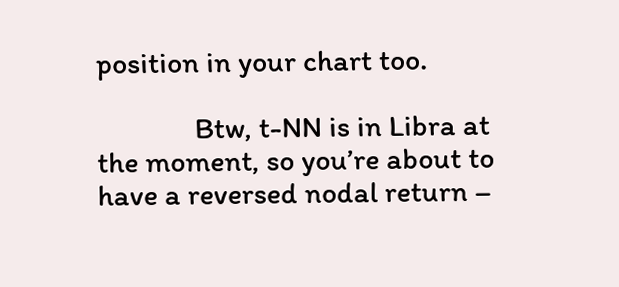position in your chart too.

              Btw, t-NN is in Libra at the moment, so you’re about to have a reversed nodal return –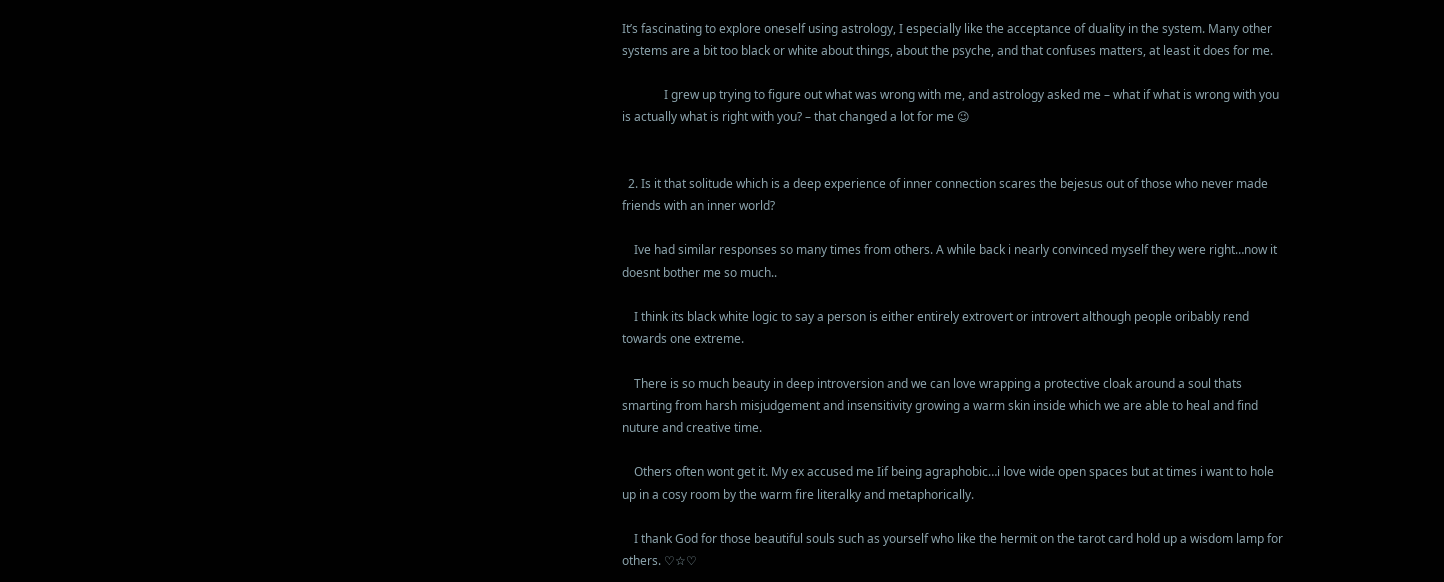It’s fascinating to explore oneself using astrology, I especially like the acceptance of duality in the system. Many other systems are a bit too black or white about things, about the psyche, and that confuses matters, at least it does for me.

              I grew up trying to figure out what was wrong with me, and astrology asked me – what if what is wrong with you is actually what is right with you? – that changed a lot for me 😉


  2. Is it that solitude which is a deep experience of inner connection scares the bejesus out of those who never made friends with an inner world?

    Ive had similar responses so many times from others. A while back i nearly convinced myself they were right…now it doesnt bother me so much..

    I think its black white logic to say a person is either entirely extrovert or introvert although people oribably rend towards one extreme.

    There is so much beauty in deep introversion and we can love wrapping a protective cloak around a soul thats smarting from harsh misjudgement and insensitivity growing a warm skin inside which we are able to heal and find nuture and creative time.

    Others often wont get it. My ex accused me Iif being agraphobic…i love wide open spaces but at times i want to hole up in a cosy room by the warm fire literalky and metaphorically.

    I thank God for those beautiful souls such as yourself who like the hermit on the tarot card hold up a wisdom lamp for others. ♡☆♡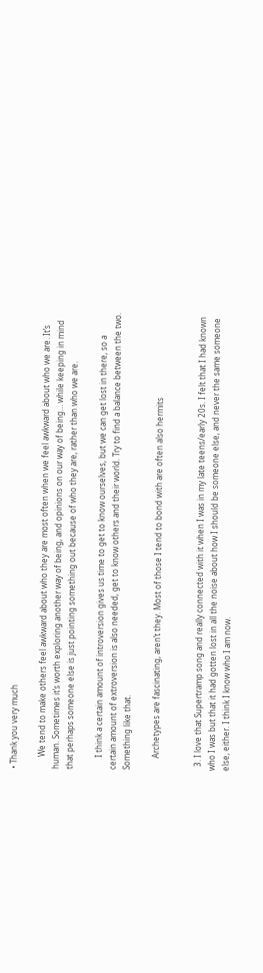• Thank you very much

      We tend to make others feel awkward about who they are most often when we feel awkward about who we are. It’s human. Sometimes it’s worth exploring another way of being, and opinions on our way of being… while keeping in mind that perhaps someone else is just pointing something out because of who they are, rather than who we are.

      I think a certain amount of introversion gives us time to get to know ourselves, but we can get lost in there, so a certain amount of extroversion is also needed, get to know others and their world. Try to find a balance between the two. Something like that.

      Archetypes are fascinating, aren’t they. Most of those I tend to bond with are often also hermits


  3. I love that Supertramp song and really connected with it when I was in my late teens/early 20s. I felt that I had known who I was but that it had gotten lost in all the noise about how I should be someone else, and never the same someone else, either. I think I know who I am now.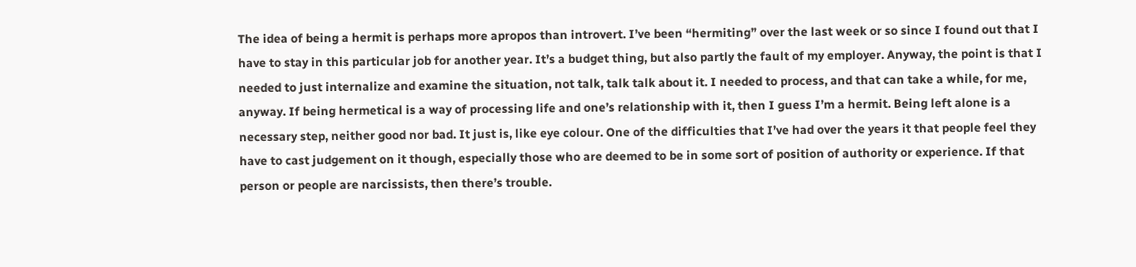The idea of being a hermit is perhaps more apropos than introvert. I’ve been “hermiting” over the last week or so since I found out that I have to stay in this particular job for another year. It’s a budget thing, but also partly the fault of my employer. Anyway, the point is that I needed to just internalize and examine the situation, not talk, talk talk about it. I needed to process, and that can take a while, for me, anyway. If being hermetical is a way of processing life and one’s relationship with it, then I guess I’m a hermit. Being left alone is a necessary step, neither good nor bad. It just is, like eye colour. One of the difficulties that I’ve had over the years it that people feel they have to cast judgement on it though, especially those who are deemed to be in some sort of position of authority or experience. If that person or people are narcissists, then there’s trouble.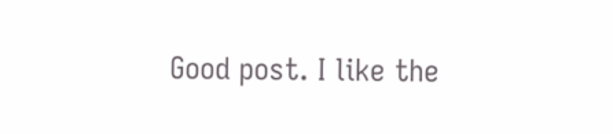Good post. I like the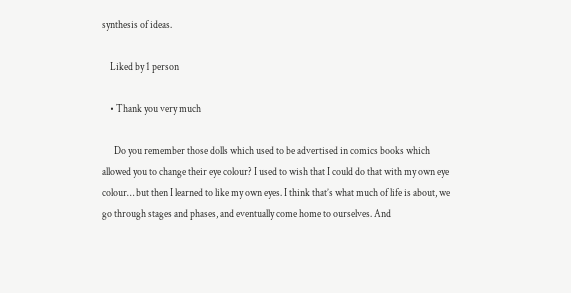synthesis of ideas.

    Liked by 1 person

    • Thank you very much

      Do you remember those dolls which used to be advertised in comics books which allowed you to change their eye colour? I used to wish that I could do that with my own eye colour… but then I learned to like my own eyes. I think that’s what much of life is about, we go through stages and phases, and eventually come home to ourselves. And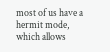most of us have a hermit mode, which allows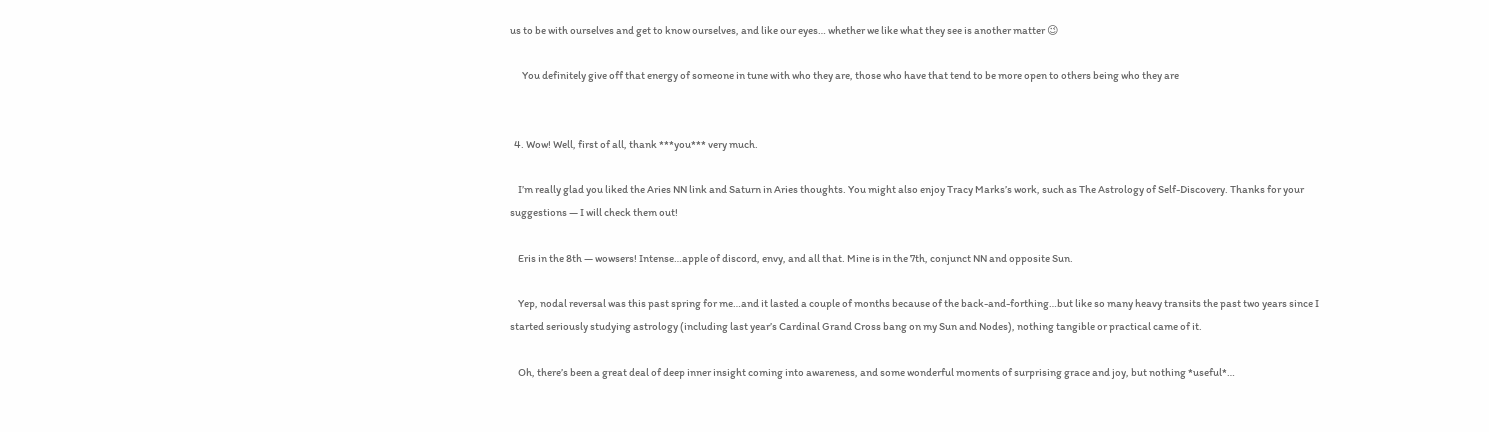us to be with ourselves and get to know ourselves, and like our eyes… whether we like what they see is another matter 😉

      You definitely give off that energy of someone in tune with who they are, those who have that tend to be more open to others being who they are


  4. Wow! Well, first of all, thank ***you*** very much.

    I’m really glad you liked the Aries NN link and Saturn in Aries thoughts. You might also enjoy Tracy Marks’s work, such as The Astrology of Self-Discovery. Thanks for your suggestions — I will check them out!

    Eris in the 8th — wowsers! Intense…apple of discord, envy, and all that. Mine is in the 7th, conjunct NN and opposite Sun.

    Yep, nodal reversal was this past spring for me…and it lasted a couple of months because of the back-and-forthing…but like so many heavy transits the past two years since I started seriously studying astrology (including last year’s Cardinal Grand Cross bang on my Sun and Nodes), nothing tangible or practical came of it.

    Oh, there’s been a great deal of deep inner insight coming into awareness, and some wonderful moments of surprising grace and joy, but nothing *useful*…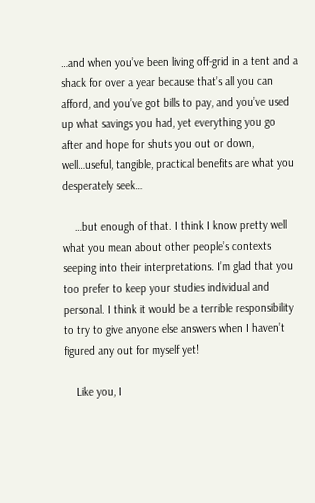…and when you’ve been living off-grid in a tent and a shack for over a year because that’s all you can afford, and you’ve got bills to pay, and you’ve used up what savings you had, yet everything you go after and hope for shuts you out or down, well…useful, tangible, practical benefits are what you desperately seek…

    …but enough of that. I think I know pretty well what you mean about other people’s contexts seeping into their interpretations. I’m glad that you too prefer to keep your studies individual and personal. I think it would be a terrible responsibility to try to give anyone else answers when I haven’t figured any out for myself yet!

    Like you, I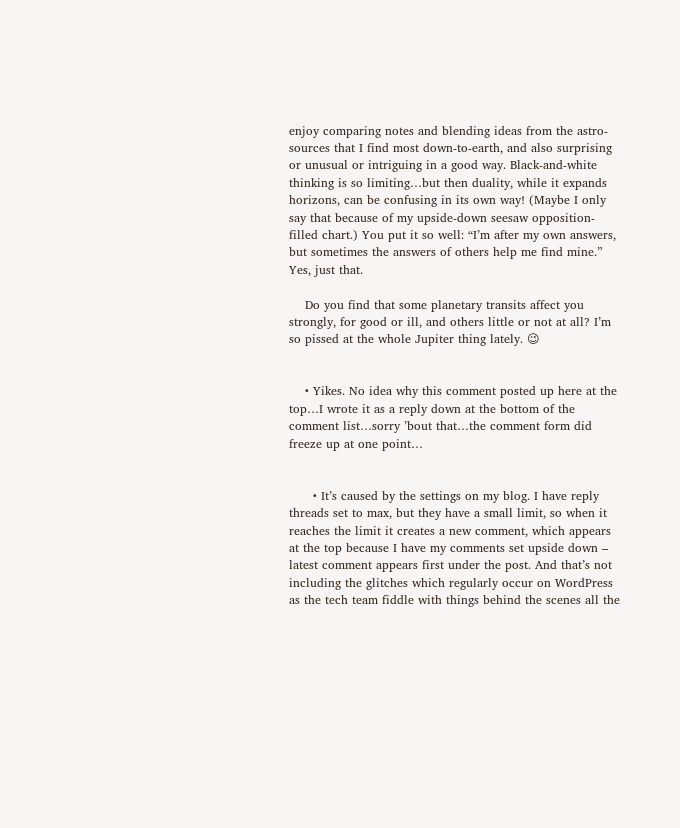enjoy comparing notes and blending ideas from the astro-sources that I find most down-to-earth, and also surprising or unusual or intriguing in a good way. Black-and-white thinking is so limiting…but then duality, while it expands horizons, can be confusing in its own way! (Maybe I only say that because of my upside-down seesaw opposition-filled chart.) You put it so well: “I’m after my own answers, but sometimes the answers of others help me find mine.” Yes, just that.

    Do you find that some planetary transits affect you strongly, for good or ill, and others little or not at all? I’m so pissed at the whole Jupiter thing lately. 😉


    • Yikes. No idea why this comment posted up here at the top…I wrote it as a reply down at the bottom of the comment list…sorry ’bout that…the comment form did freeze up at one point…


      • It’s caused by the settings on my blog. I have reply threads set to max, but they have a small limit, so when it reaches the limit it creates a new comment, which appears at the top because I have my comments set upside down – latest comment appears first under the post. And that’s not including the glitches which regularly occur on WordPress as the tech team fiddle with things behind the scenes all the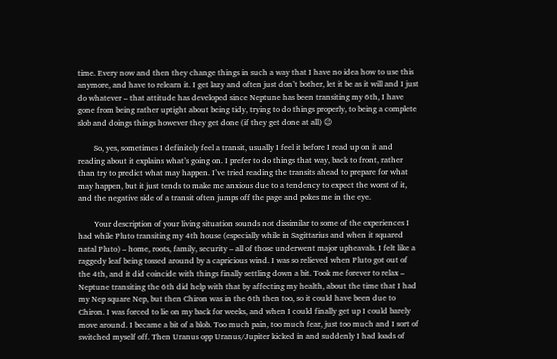time. Every now and then they change things in such a way that I have no idea how to use this anymore, and have to relearn it. I get lazy and often just don’t bother, let it be as it will and I just do whatever – that attitude has developed since Neptune has been transiting my 6th, I have gone from being rather uptight about being tidy, trying to do things properly, to being a complete slob and doings things however they get done (if they get done at all) 😉

        So, yes, sometimes I definitely feel a transit, usually I feel it before I read up on it and reading about it explains what’s going on. I prefer to do things that way, back to front, rather than try to predict what may happen. I’ve tried reading the transits ahead to prepare for what may happen, but it just tends to make me anxious due to a tendency to expect the worst of it, and the negative side of a transit often jumps off the page and pokes me in the eye.

        Your description of your living situation sounds not dissimilar to some of the experiences I had while Pluto transiting my 4th house (especially while in Sagittarius and when it squared natal Pluto) – home, roots, family, security – all of those underwent major upheavals. I felt like a raggedy leaf being tossed around by a capricious wind. I was so relieved when Pluto got out of the 4th, and it did coincide with things finally settling down a bit. Took me forever to relax – Neptune transiting the 6th did help with that by affecting my health, about the time that I had my Nep square Nep, but then Chiron was in the 6th then too, so it could have been due to Chiron. I was forced to lie on my back for weeks, and when I could finally get up I could barely move around. I became a bit of a blob. Too much pain, too much fear, just too much and I sort of switched myself off. Then Uranus opp Uranus/Jupiter kicked in and suddenly I had loads of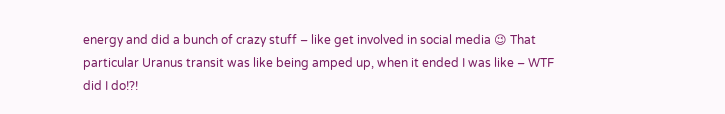energy and did a bunch of crazy stuff – like get involved in social media 😉 That particular Uranus transit was like being amped up, when it ended I was like – WTF did I do!?!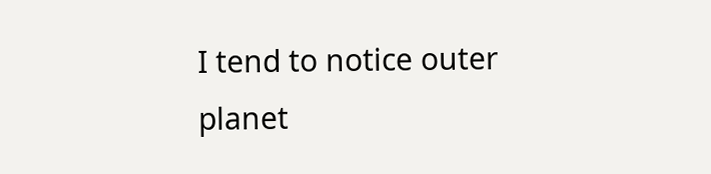I tend to notice outer planet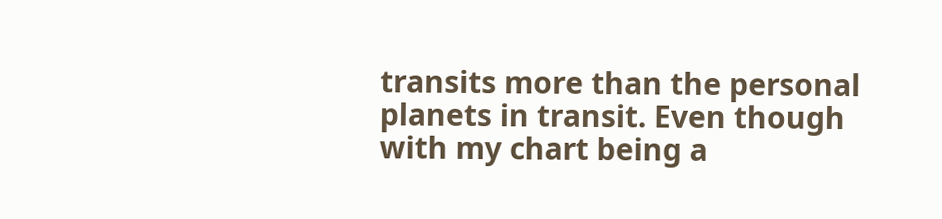transits more than the personal planets in transit. Even though with my chart being a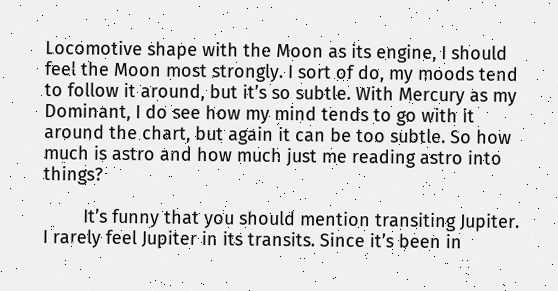Locomotive shape with the Moon as its engine, I should feel the Moon most strongly. I sort of do, my moods tend to follow it around, but it’s so subtle. With Mercury as my Dominant, I do see how my mind tends to go with it around the chart, but again it can be too subtle. So how much is astro and how much just me reading astro into things?

        It’s funny that you should mention transiting Jupiter. I rarely feel Jupiter in its transits. Since it’s been in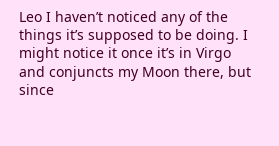Leo I haven’t noticed any of the things it’s supposed to be doing. I might notice it once it’s in Virgo and conjuncts my Moon there, but since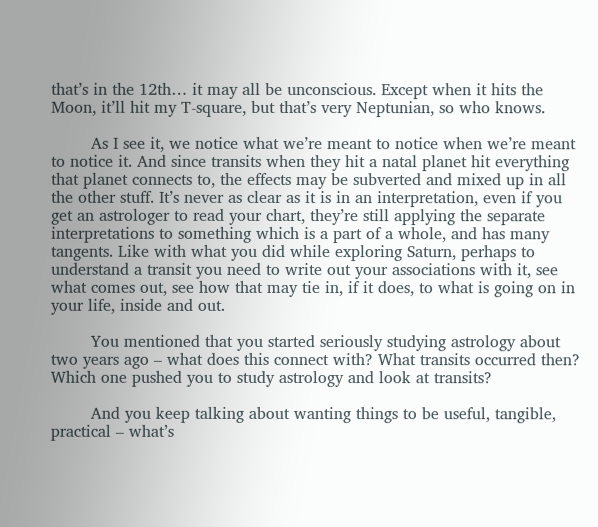that’s in the 12th… it may all be unconscious. Except when it hits the Moon, it’ll hit my T-square, but that’s very Neptunian, so who knows.

        As I see it, we notice what we’re meant to notice when we’re meant to notice it. And since transits when they hit a natal planet hit everything that planet connects to, the effects may be subverted and mixed up in all the other stuff. It’s never as clear as it is in an interpretation, even if you get an astrologer to read your chart, they’re still applying the separate interpretations to something which is a part of a whole, and has many tangents. Like with what you did while exploring Saturn, perhaps to understand a transit you need to write out your associations with it, see what comes out, see how that may tie in, if it does, to what is going on in your life, inside and out.

        You mentioned that you started seriously studying astrology about two years ago – what does this connect with? What transits occurred then? Which one pushed you to study astrology and look at transits?

        And you keep talking about wanting things to be useful, tangible, practical – what’s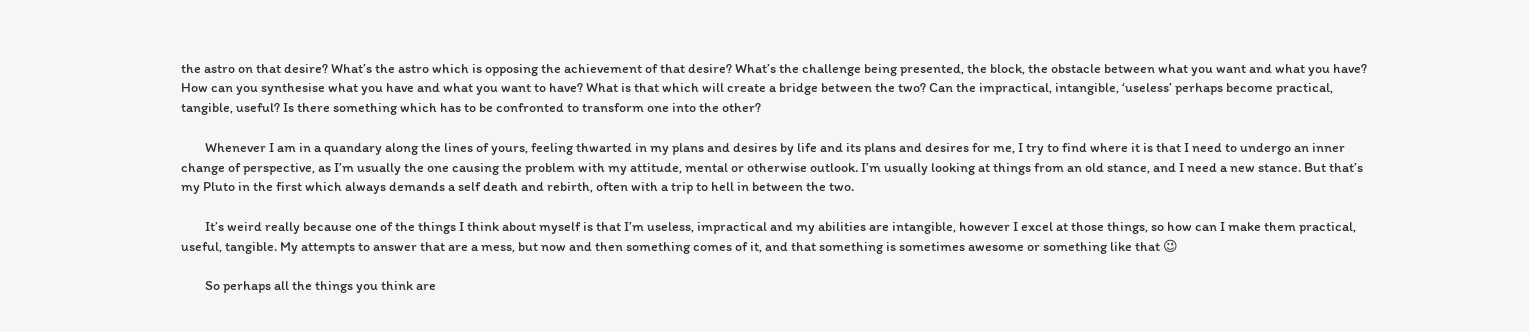the astro on that desire? What’s the astro which is opposing the achievement of that desire? What’s the challenge being presented, the block, the obstacle between what you want and what you have? How can you synthesise what you have and what you want to have? What is that which will create a bridge between the two? Can the impractical, intangible, ‘useless’ perhaps become practical, tangible, useful? Is there something which has to be confronted to transform one into the other?

        Whenever I am in a quandary along the lines of yours, feeling thwarted in my plans and desires by life and its plans and desires for me, I try to find where it is that I need to undergo an inner change of perspective, as I’m usually the one causing the problem with my attitude, mental or otherwise outlook. I’m usually looking at things from an old stance, and I need a new stance. But that’s my Pluto in the first which always demands a self death and rebirth, often with a trip to hell in between the two.

        It’s weird really because one of the things I think about myself is that I’m useless, impractical and my abilities are intangible, however I excel at those things, so how can I make them practical, useful, tangible. My attempts to answer that are a mess, but now and then something comes of it, and that something is sometimes awesome or something like that 😉

        So perhaps all the things you think are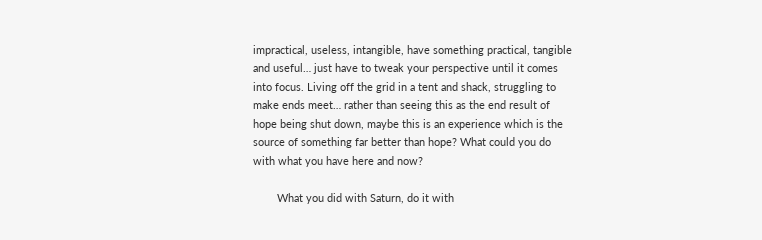impractical, useless, intangible, have something practical, tangible and useful… just have to tweak your perspective until it comes into focus. Living off the grid in a tent and shack, struggling to make ends meet… rather than seeing this as the end result of hope being shut down, maybe this is an experience which is the source of something far better than hope? What could you do with what you have here and now?

        What you did with Saturn, do it with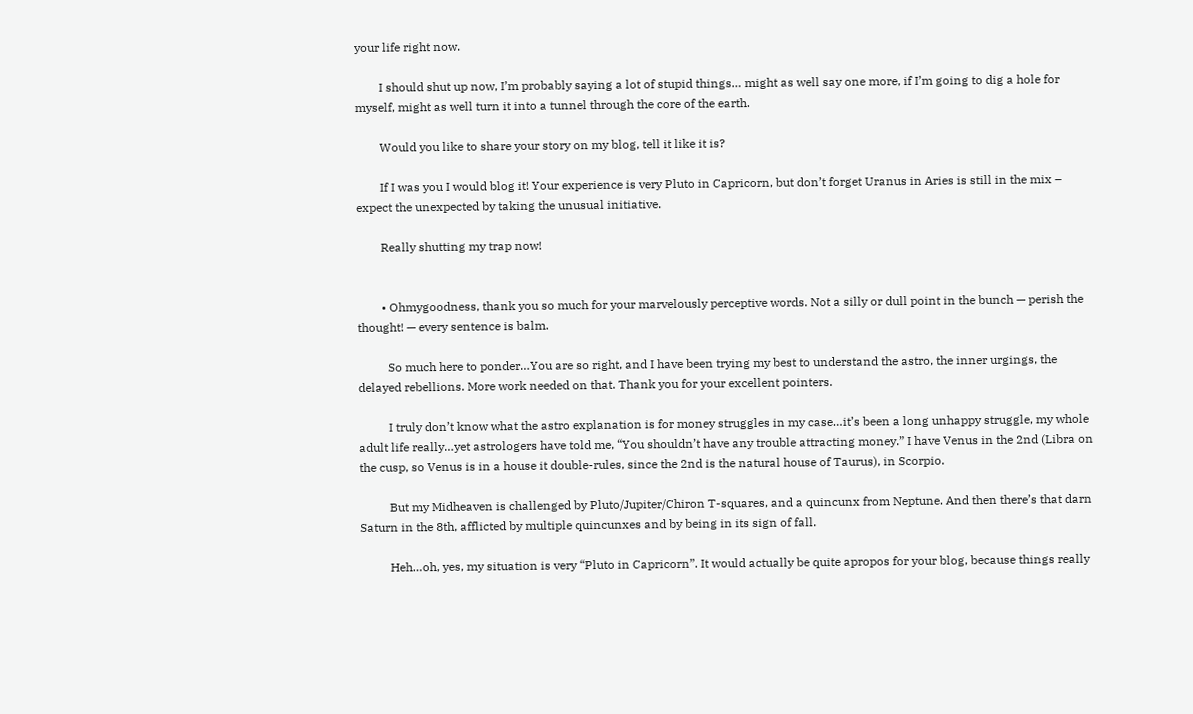your life right now.

        I should shut up now, I’m probably saying a lot of stupid things… might as well say one more, if I’m going to dig a hole for myself, might as well turn it into a tunnel through the core of the earth.

        Would you like to share your story on my blog, tell it like it is?

        If I was you I would blog it! Your experience is very Pluto in Capricorn, but don’t forget Uranus in Aries is still in the mix – expect the unexpected by taking the unusual initiative.

        Really shutting my trap now!


        • Ohmygoodness, thank you so much for your marvelously perceptive words. Not a silly or dull point in the bunch — perish the thought! — every sentence is balm.

          So much here to ponder…You are so right, and I have been trying my best to understand the astro, the inner urgings, the delayed rebellions. More work needed on that. Thank you for your excellent pointers.

          I truly don’t know what the astro explanation is for money struggles in my case…it’s been a long unhappy struggle, my whole adult life really…yet astrologers have told me, “You shouldn’t have any trouble attracting money.” I have Venus in the 2nd (Libra on the cusp, so Venus is in a house it double-rules, since the 2nd is the natural house of Taurus), in Scorpio.

          But my Midheaven is challenged by Pluto/Jupiter/Chiron T-squares, and a quincunx from Neptune. And then there’s that darn Saturn in the 8th, afflicted by multiple quincunxes and by being in its sign of fall.

          Heh…oh, yes, my situation is very “Pluto in Capricorn”. It would actually be quite apropos for your blog, because things really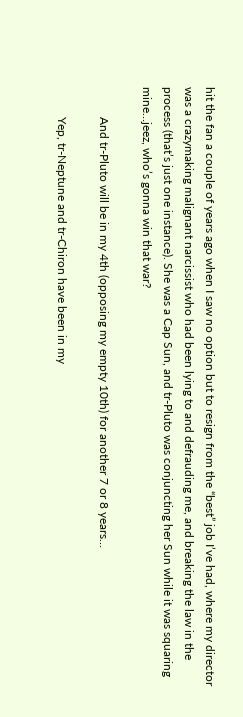hit the fan a couple of years ago when I saw no option but to resign from the “best” job I’ve had, where my director was a crazymaking malignant narcissist who had been lying to and defrauding me, and breaking the law in the process (that’s just one instance). She was a Cap Sun, and tr-Pluto was conjuncting her Sun while it was squaring mine…jeez, who’s gonna win that war?

          And tr-Pluto will be in my 4th (opposing my empty 10th) for another 7 or 8 years…

          Yep, tr-Neptune and tr-Chiron have been in my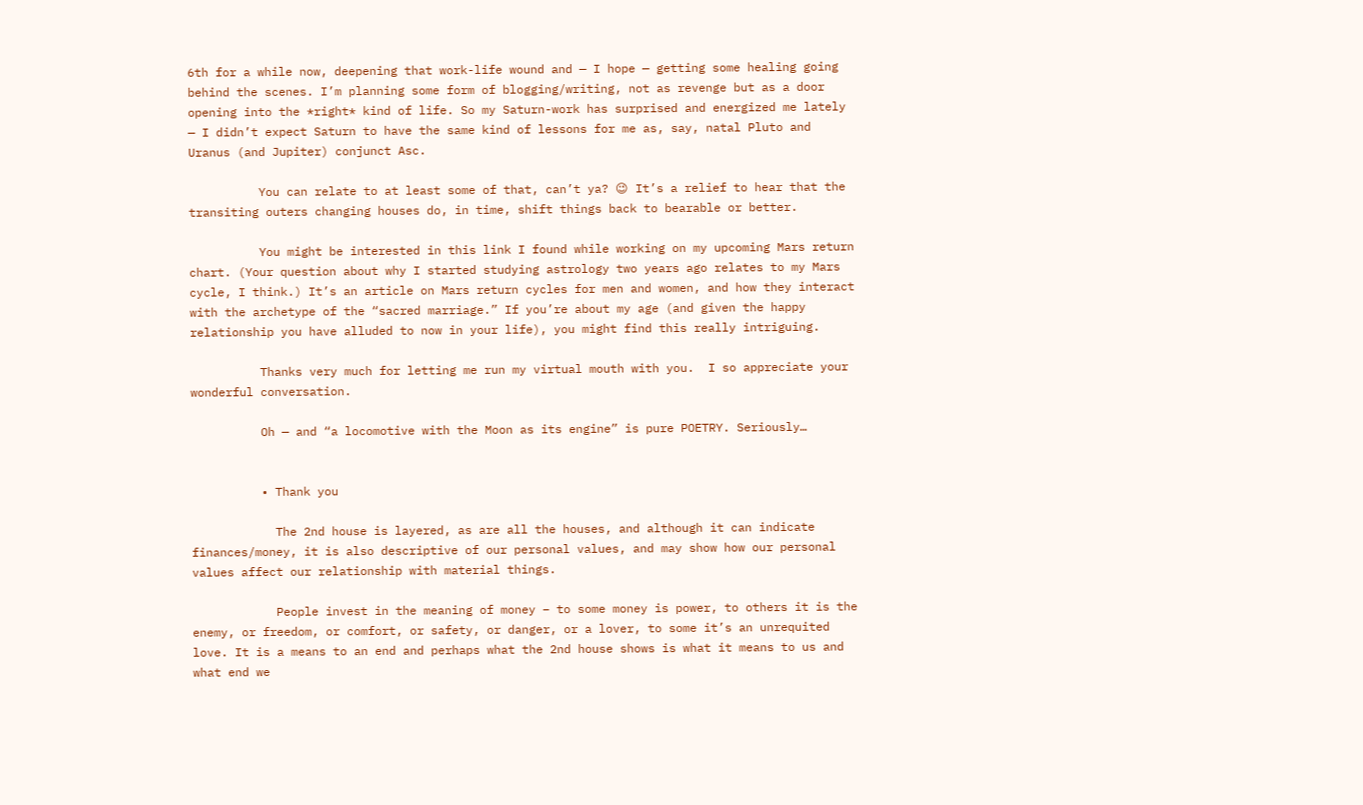6th for a while now, deepening that work-life wound and — I hope — getting some healing going behind the scenes. I’m planning some form of blogging/writing, not as revenge but as a door opening into the *right* kind of life. So my Saturn-work has surprised and energized me lately — I didn’t expect Saturn to have the same kind of lessons for me as, say, natal Pluto and Uranus (and Jupiter) conjunct Asc.

          You can relate to at least some of that, can’t ya? 😉 It’s a relief to hear that the transiting outers changing houses do, in time, shift things back to bearable or better.

          You might be interested in this link I found while working on my upcoming Mars return chart. (Your question about why I started studying astrology two years ago relates to my Mars cycle, I think.) It’s an article on Mars return cycles for men and women, and how they interact with the archetype of the “sacred marriage.” If you’re about my age (and given the happy relationship you have alluded to now in your life), you might find this really intriguing.

          Thanks very much for letting me run my virtual mouth with you.  I so appreciate your wonderful conversation.

          Oh — and “a locomotive with the Moon as its engine” is pure POETRY. Seriously…


          • Thank you

            The 2nd house is layered, as are all the houses, and although it can indicate finances/money, it is also descriptive of our personal values, and may show how our personal values affect our relationship with material things.

            People invest in the meaning of money – to some money is power, to others it is the enemy, or freedom, or comfort, or safety, or danger, or a lover, to some it’s an unrequited love. It is a means to an end and perhaps what the 2nd house shows is what it means to us and what end we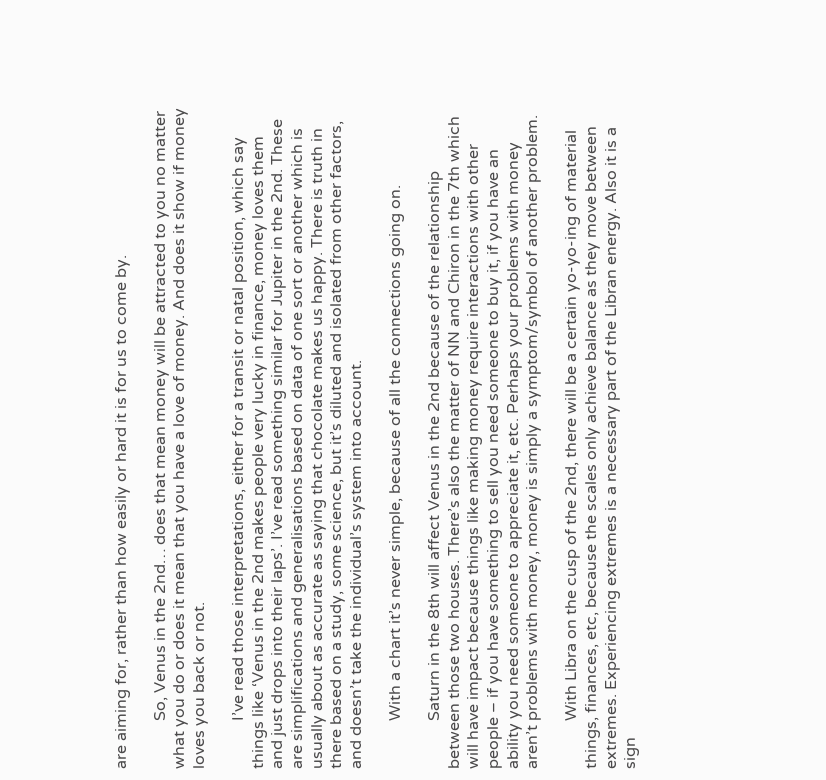are aiming for, rather than how easily or hard it is for us to come by.

            So, Venus in the 2nd… does that mean money will be attracted to you no matter what you do or does it mean that you have a love of money. And does it show if money loves you back or not.

            I’ve read those interpretations, either for a transit or natal position, which say things like ‘Venus in the 2nd makes people very lucky in finance, money loves them and just drops into their laps’. I’ve read something similar for Jupiter in the 2nd. These are simplifications and generalisations based on data of one sort or another which is usually about as accurate as saying that chocolate makes us happy. There is truth in there based on a study, some science, but it’s diluted and isolated from other factors, and doesn’t take the individual’s system into account.

            With a chart it’s never simple, because of all the connections going on.

            Saturn in the 8th will affect Venus in the 2nd because of the relationship between those two houses. There’s also the matter of NN and Chiron in the 7th which will have impact because things like making money require interactions with other people – if you have something to sell you need someone to buy it, if you have an ability you need someone to appreciate it, etc. Perhaps your problems with money aren’t problems with money, money is simply a symptom/symbol of another problem.

            With Libra on the cusp of the 2nd, there will be a certain yo-yo-ing of material things, finances, etc, because the scales only achieve balance as they move between extremes. Experiencing extremes is a necessary part of the Libran energy. Also it is a sign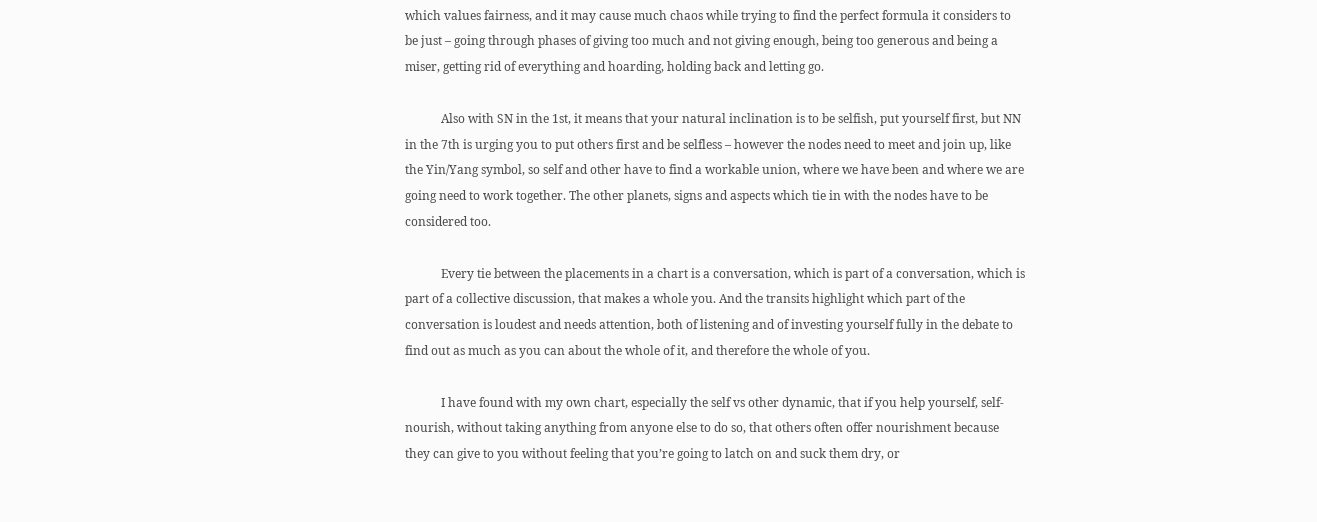which values fairness, and it may cause much chaos while trying to find the perfect formula it considers to be just – going through phases of giving too much and not giving enough, being too generous and being a miser, getting rid of everything and hoarding, holding back and letting go.

            Also with SN in the 1st, it means that your natural inclination is to be selfish, put yourself first, but NN in the 7th is urging you to put others first and be selfless – however the nodes need to meet and join up, like the Yin/Yang symbol, so self and other have to find a workable union, where we have been and where we are going need to work together. The other planets, signs and aspects which tie in with the nodes have to be considered too.

            Every tie between the placements in a chart is a conversation, which is part of a conversation, which is part of a collective discussion, that makes a whole you. And the transits highlight which part of the conversation is loudest and needs attention, both of listening and of investing yourself fully in the debate to find out as much as you can about the whole of it, and therefore the whole of you.

            I have found with my own chart, especially the self vs other dynamic, that if you help yourself, self-nourish, without taking anything from anyone else to do so, that others often offer nourishment because they can give to you without feeling that you’re going to latch on and suck them dry, or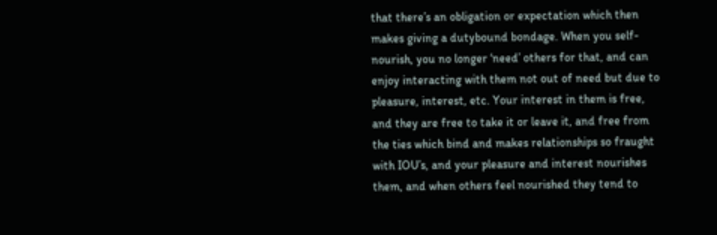that there’s an obligation or expectation which then makes giving a dutybound bondage. When you self-nourish, you no longer ‘need’ others for that, and can enjoy interacting with them not out of need but due to pleasure, interest, etc. Your interest in them is free, and they are free to take it or leave it, and free from the ties which bind and makes relationships so fraught with IOU’s, and your pleasure and interest nourishes them, and when others feel nourished they tend to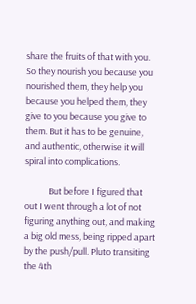share the fruits of that with you. So they nourish you because you nourished them, they help you because you helped them, they give to you because you give to them. But it has to be genuine, and authentic, otherwise it will spiral into complications.

            But before I figured that out I went through a lot of not figuring anything out, and making a big old mess, being ripped apart by the push/pull. Pluto transiting the 4th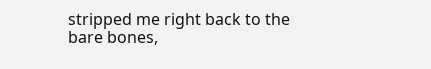stripped me right back to the bare bones,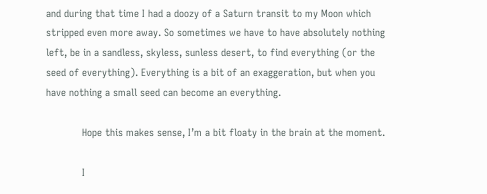and during that time I had a doozy of a Saturn transit to my Moon which stripped even more away. So sometimes we have to have absolutely nothing left, be in a sandless, skyless, sunless desert, to find everything (or the seed of everything). Everything is a bit of an exaggeration, but when you have nothing a small seed can become an everything.

            Hope this makes sense, I’m a bit floaty in the brain at the moment.

            I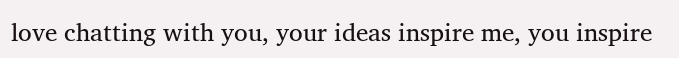love chatting with you, your ideas inspire me, you inspire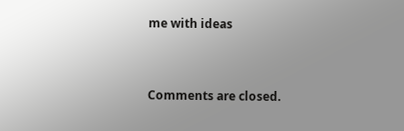me with ideas


Comments are closed.